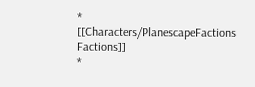* [[Characters/PlanescapeFactions Factions]]
*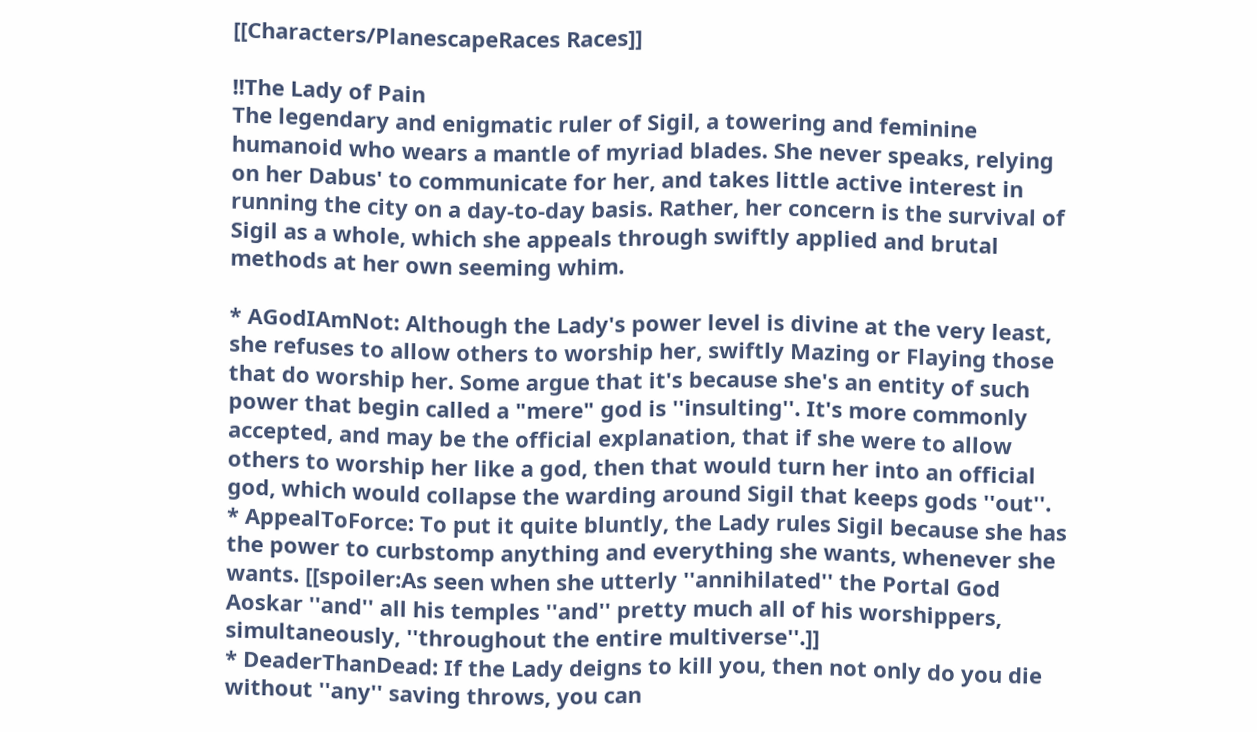[[Characters/PlanescapeRaces Races]]

!!The Lady of Pain
The legendary and enigmatic ruler of Sigil, a towering and feminine humanoid who wears a mantle of myriad blades. She never speaks, relying on her Dabus' to communicate for her, and takes little active interest in running the city on a day-to-day basis. Rather, her concern is the survival of Sigil as a whole, which she appeals through swiftly applied and brutal methods at her own seeming whim.

* AGodIAmNot: Although the Lady's power level is divine at the very least, she refuses to allow others to worship her, swiftly Mazing or Flaying those that do worship her. Some argue that it's because she's an entity of such power that begin called a "mere" god is ''insulting''. It's more commonly accepted, and may be the official explanation, that if she were to allow others to worship her like a god, then that would turn her into an official god, which would collapse the warding around Sigil that keeps gods ''out''.
* AppealToForce: To put it quite bluntly, the Lady rules Sigil because she has the power to curbstomp anything and everything she wants, whenever she wants. [[spoiler:As seen when she utterly ''annihilated'' the Portal God Aoskar ''and'' all his temples ''and'' pretty much all of his worshippers, simultaneously, ''throughout the entire multiverse''.]]
* DeaderThanDead: If the Lady deigns to kill you, then not only do you die without ''any'' saving throws, you can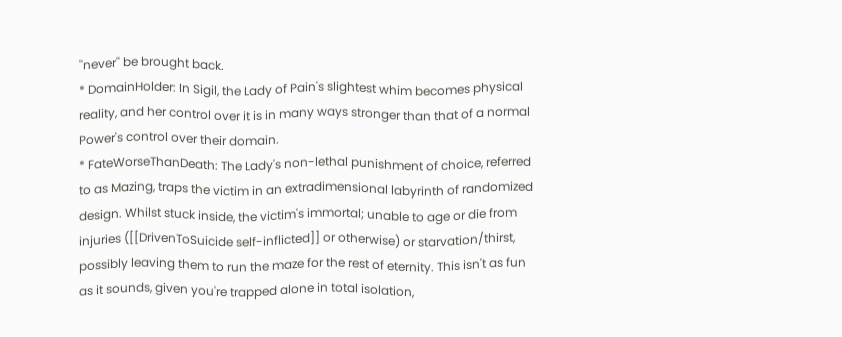''never'' be brought back.
* DomainHolder: In Sigil, the Lady of Pain's slightest whim becomes physical reality, and her control over it is in many ways stronger than that of a normal Power's control over their domain.
* FateWorseThanDeath: The Lady's non-lethal punishment of choice, referred to as Mazing, traps the victim in an extradimensional labyrinth of randomized design. Whilst stuck inside, the victim's immortal; unable to age or die from injuries ([[DrivenToSuicide self-inflicted]] or otherwise) or starvation/thirst, possibly leaving them to run the maze for the rest of eternity. This isn't as fun as it sounds, given you're trapped alone in total isolation,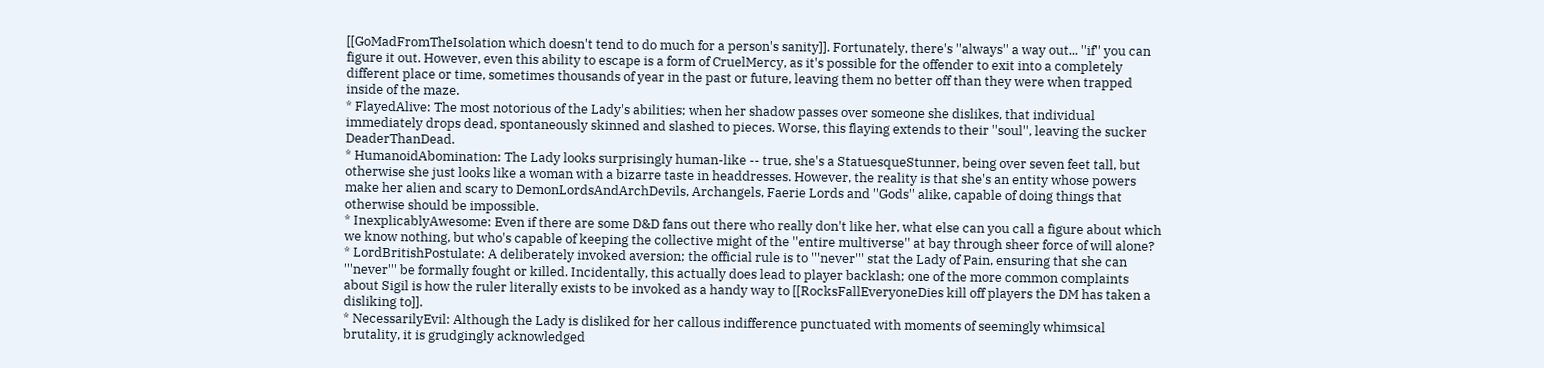[[GoMadFromTheIsolation which doesn't tend to do much for a person's sanity]]. Fortunately, there's ''always'' a way out... ''if'' you can figure it out. However, even this ability to escape is a form of CruelMercy, as it's possible for the offender to exit into a completely different place or time, sometimes thousands of year in the past or future, leaving them no better off than they were when trapped inside of the maze.
* FlayedAlive: The most notorious of the Lady's abilities; when her shadow passes over someone she dislikes, that individual immediately drops dead, spontaneously skinned and slashed to pieces. Worse, this flaying extends to their ''soul'', leaving the sucker DeaderThanDead.
* HumanoidAbomination: The Lady looks surprisingly human-like -- true, she's a StatuesqueStunner, being over seven feet tall, but otherwise she just looks like a woman with a bizarre taste in headdresses. However, the reality is that she's an entity whose powers make her alien and scary to DemonLordsAndArchDevils, Archangels, Faerie Lords and ''Gods'' alike, capable of doing things that otherwise should be impossible.
* InexplicablyAwesome: Even if there are some D&D fans out there who really don't like her, what else can you call a figure about which we know nothing, but who's capable of keeping the collective might of the ''entire multiverse'' at bay through sheer force of will alone?
* LordBritishPostulate: A deliberately invoked aversion; the official rule is to '''never''' stat the Lady of Pain, ensuring that she can '''never''' be formally fought or killed. Incidentally, this actually does lead to player backlash; one of the more common complaints about Sigil is how the ruler literally exists to be invoked as a handy way to [[RocksFallEveryoneDies kill off players the DM has taken a disliking to]].
* NecessarilyEvil: Although the Lady is disliked for her callous indifference punctuated with moments of seemingly whimsical brutality, it is grudgingly acknowledged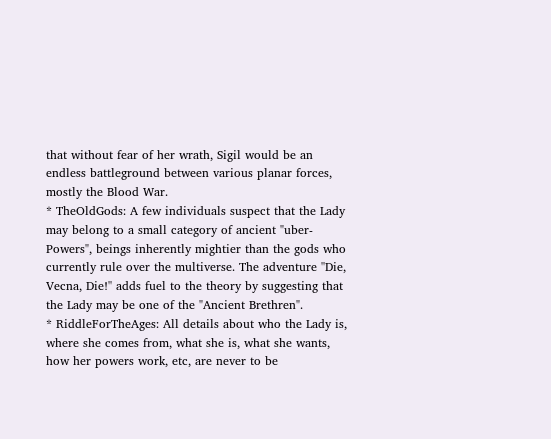that without fear of her wrath, Sigil would be an endless battleground between various planar forces, mostly the Blood War.
* TheOldGods: A few individuals suspect that the Lady may belong to a small category of ancient "uber-Powers", beings inherently mightier than the gods who currently rule over the multiverse. The adventure ''Die, Vecna, Die!'' adds fuel to the theory by suggesting that the Lady may be one of the "Ancient Brethren".
* RiddleForTheAges: All details about who the Lady is, where she comes from, what she is, what she wants, how her powers work, etc, are never to be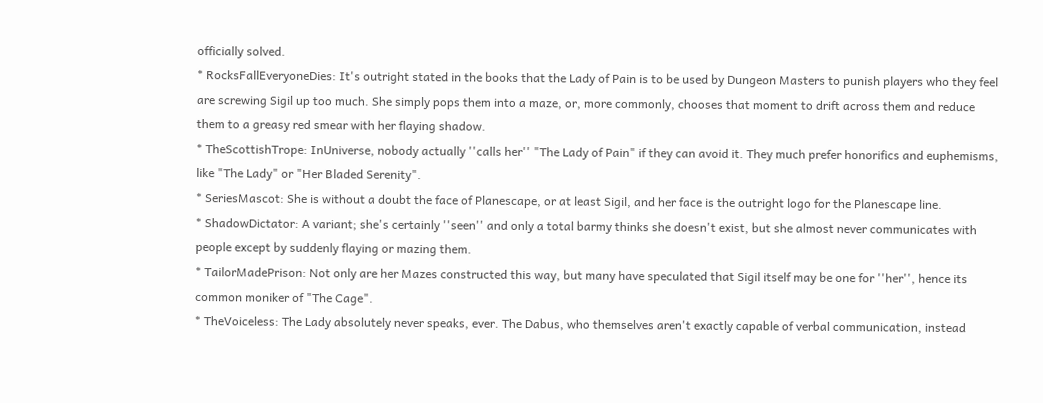officially solved.
* RocksFallEveryoneDies: It's outright stated in the books that the Lady of Pain is to be used by Dungeon Masters to punish players who they feel are screwing Sigil up too much. She simply pops them into a maze, or, more commonly, chooses that moment to drift across them and reduce them to a greasy red smear with her flaying shadow.
* TheScottishTrope: InUniverse, nobody actually ''calls her'' "The Lady of Pain" if they can avoid it. They much prefer honorifics and euphemisms, like "The Lady" or "Her Bladed Serenity".
* SeriesMascot: She is without a doubt the face of Planescape, or at least Sigil, and her face is the outright logo for the Planescape line.
* ShadowDictator: A variant; she's certainly ''seen'' and only a total barmy thinks she doesn't exist, but she almost never communicates with people except by suddenly flaying or mazing them.
* TailorMadePrison: Not only are her Mazes constructed this way, but many have speculated that Sigil itself may be one for ''her'', hence its common moniker of "The Cage".
* TheVoiceless: The Lady absolutely never speaks, ever. The Dabus, who themselves aren't exactly capable of verbal communication, instead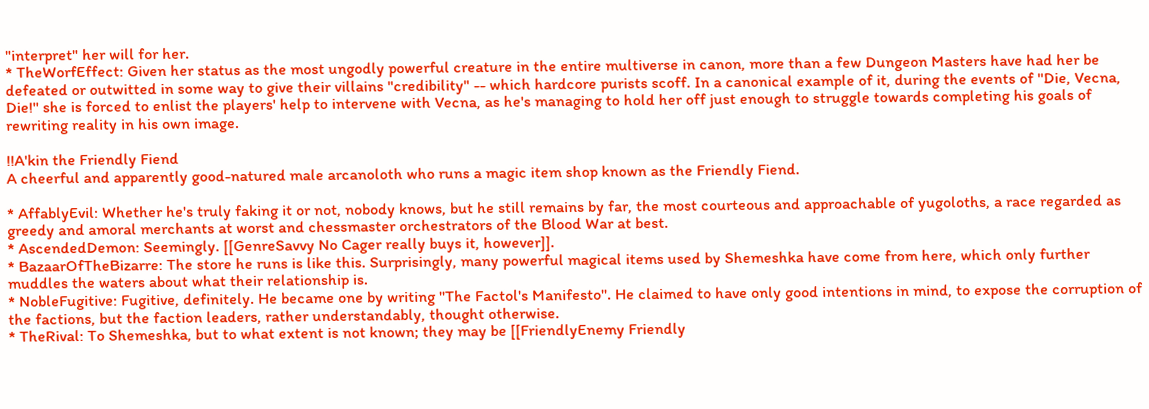"interpret" her will for her.
* TheWorfEffect: Given her status as the most ungodly powerful creature in the entire multiverse in canon, more than a few Dungeon Masters have had her be defeated or outwitted in some way to give their villains "credibility" -- which hardcore purists scoff. In a canonical example of it, during the events of ''Die, Vecna, Die!'' she is forced to enlist the players' help to intervene with Vecna, as he's managing to hold her off just enough to struggle towards completing his goals of rewriting reality in his own image.

!!A'kin the Friendly Fiend
A cheerful and apparently good-natured male arcanoloth who runs a magic item shop known as the Friendly Fiend.

* AffablyEvil: Whether he's truly faking it or not, nobody knows, but he still remains by far, the most courteous and approachable of yugoloths, a race regarded as greedy and amoral merchants at worst and chessmaster orchestrators of the Blood War at best.
* AscendedDemon: Seemingly. [[GenreSavvy No Cager really buys it, however]].
* BazaarOfTheBizarre: The store he runs is like this. Surprisingly, many powerful magical items used by Shemeshka have come from here, which only further muddles the waters about what their relationship is.
* NobleFugitive: Fugitive, definitely. He became one by writing ''The Factol's Manifesto''. He claimed to have only good intentions in mind, to expose the corruption of the factions, but the faction leaders, rather understandably, thought otherwise.
* TheRival: To Shemeshka, but to what extent is not known; they may be [[FriendlyEnemy Friendly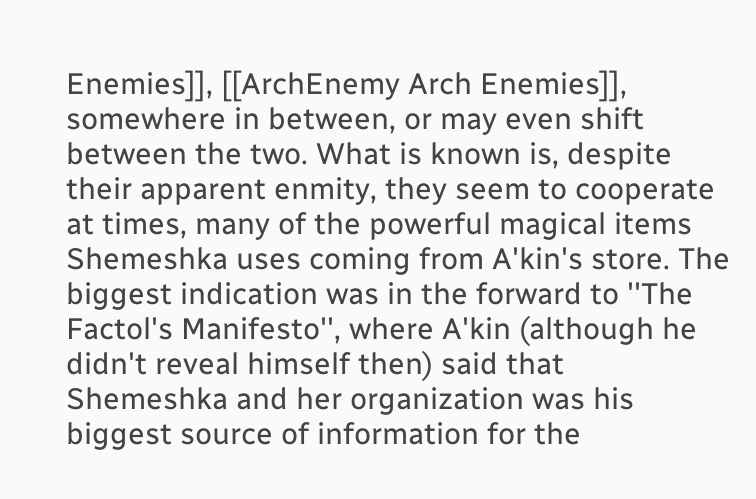Enemies]], [[ArchEnemy Arch Enemies]], somewhere in between, or may even shift between the two. What is known is, despite their apparent enmity, they seem to cooperate at times, many of the powerful magical items Shemeshka uses coming from A'kin's store. The biggest indication was in the forward to ''The Factol's Manifesto'', where A'kin (although he didn't reveal himself then) said that Shemeshka and her organization was his biggest source of information for the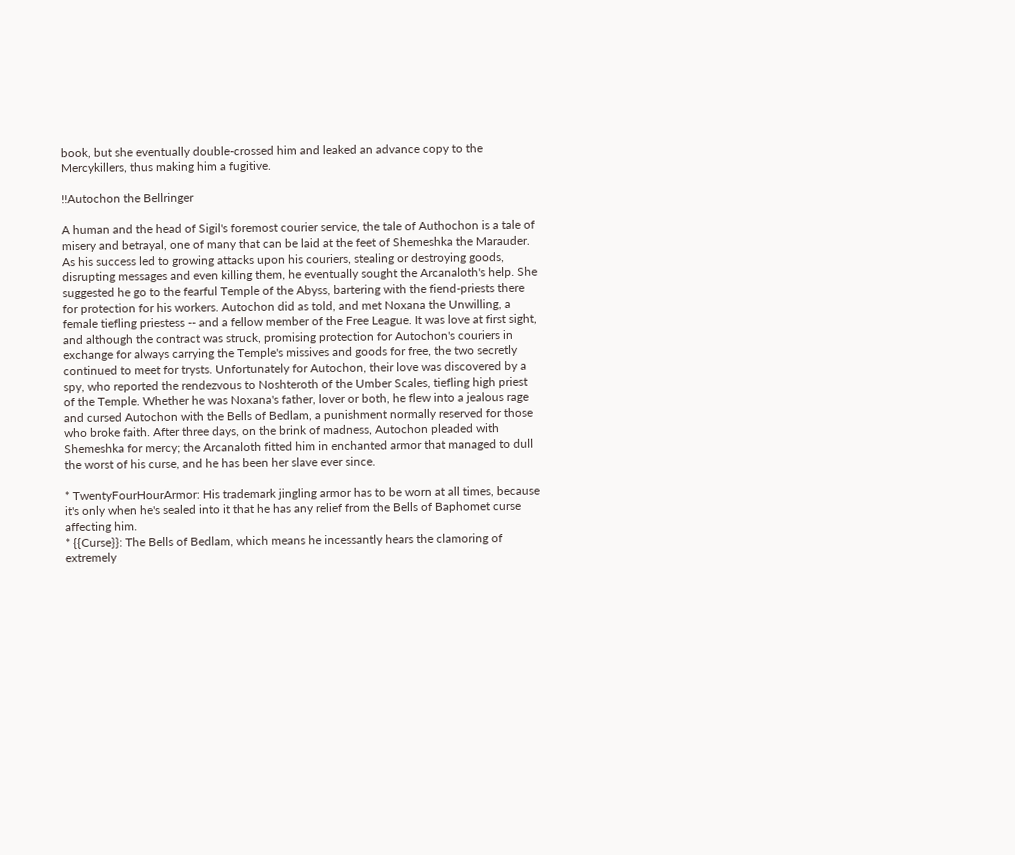book, but she eventually double-crossed him and leaked an advance copy to the Mercykillers, thus making him a fugitive.

!!Autochon the Bellringer

A human and the head of Sigil's foremost courier service, the tale of Authochon is a tale of misery and betrayal, one of many that can be laid at the feet of Shemeshka the Marauder. As his success led to growing attacks upon his couriers, stealing or destroying goods, disrupting messages and even killing them, he eventually sought the Arcanaloth's help. She suggested he go to the fearful Temple of the Abyss, bartering with the fiend-priests there for protection for his workers. Autochon did as told, and met Noxana the Unwilling, a female tiefling priestess -- and a fellow member of the Free League. It was love at first sight, and although the contract was struck, promising protection for Autochon's couriers in exchange for always carrying the Temple's missives and goods for free, the two secretly continued to meet for trysts. Unfortunately for Autochon, their love was discovered by a spy, who reported the rendezvous to Noshteroth of the Umber Scales, tiefling high priest of the Temple. Whether he was Noxana's father, lover or both, he flew into a jealous rage and cursed Autochon with the Bells of Bedlam, a punishment normally reserved for those who broke faith. After three days, on the brink of madness, Autochon pleaded with Shemeshka for mercy; the Arcanaloth fitted him in enchanted armor that managed to dull the worst of his curse, and he has been her slave ever since.

* TwentyFourHourArmor: His trademark jingling armor has to be worn at all times, because it's only when he's sealed into it that he has any relief from the Bells of Baphomet curse affecting him.
* {{Curse}}: The Bells of Bedlam, which means he incessantly hears the clamoring of extremely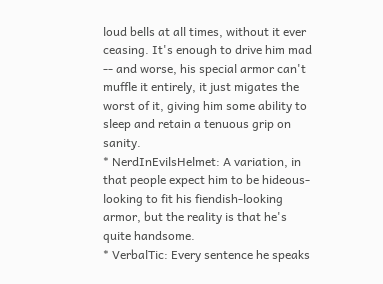loud bells at all times, without it ever ceasing. It's enough to drive him mad -- and worse, his special armor can't muffle it entirely, it just migates the worst of it, giving him some ability to sleep and retain a tenuous grip on sanity.
* NerdInEvilsHelmet: A variation, in that people expect him to be hideous-looking to fit his fiendish-looking armor, but the reality is that he's quite handsome.
* VerbalTic: Every sentence he speaks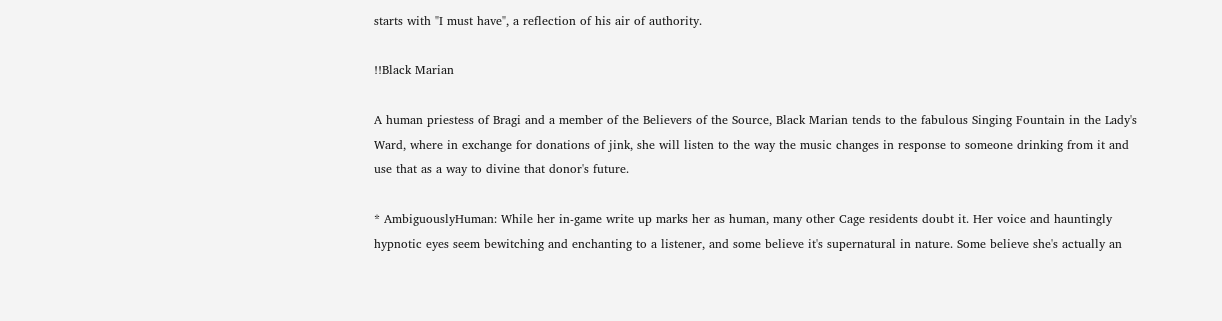starts with "I must have", a reflection of his air of authority.

!!Black Marian

A human priestess of Bragi and a member of the Believers of the Source, Black Marian tends to the fabulous Singing Fountain in the Lady's Ward, where in exchange for donations of jink, she will listen to the way the music changes in response to someone drinking from it and use that as a way to divine that donor's future.

* AmbiguouslyHuman: While her in-game write up marks her as human, many other Cage residents doubt it. Her voice and hauntingly hypnotic eyes seem bewitching and enchanting to a listener, and some believe it's supernatural in nature. Some believe she's actually an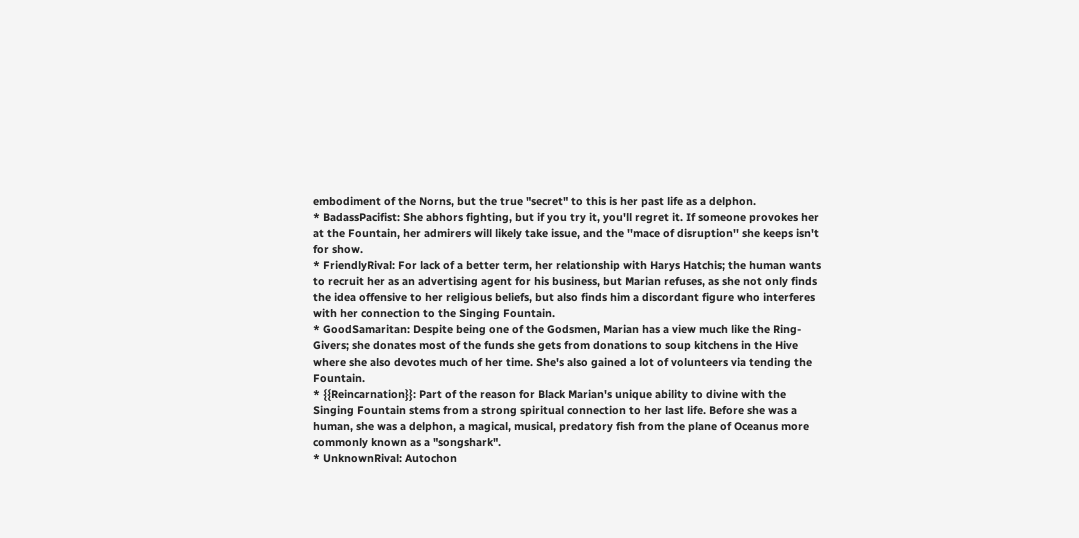embodiment of the Norns, but the true "secret" to this is her past life as a delphon.
* BadassPacifist: She abhors fighting, but if you try it, you'll regret it. If someone provokes her at the Fountain, her admirers will likely take issue, and the ''mace of disruption'' she keeps isn't for show.
* FriendlyRival: For lack of a better term, her relationship with Harys Hatchis; the human wants to recruit her as an advertising agent for his business, but Marian refuses, as she not only finds the idea offensive to her religious beliefs, but also finds him a discordant figure who interferes with her connection to the Singing Fountain.
* GoodSamaritan: Despite being one of the Godsmen, Marian has a view much like the Ring-Givers; she donates most of the funds she gets from donations to soup kitchens in the Hive where she also devotes much of her time. She's also gained a lot of volunteers via tending the Fountain.
* {{Reincarnation}}: Part of the reason for Black Marian's unique ability to divine with the Singing Fountain stems from a strong spiritual connection to her last life. Before she was a human, she was a delphon, a magical, musical, predatory fish from the plane of Oceanus more commonly known as a "songshark".
* UnknownRival: Autochon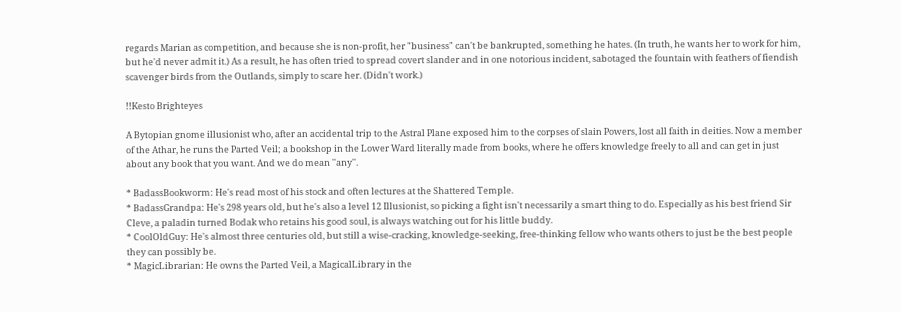regards Marian as competition, and because she is non-profit, her "business" can't be bankrupted, something he hates. (In truth, he wants her to work for him, but he'd never admit it.) As a result, he has often tried to spread covert slander and in one notorious incident, sabotaged the fountain with feathers of fiendish scavenger birds from the Outlands, simply to scare her. (Didn't work.)

!!Kesto Brighteyes

A Bytopian gnome illusionist who, after an accidental trip to the Astral Plane exposed him to the corpses of slain Powers, lost all faith in deities. Now a member of the Athar, he runs the Parted Veil; a bookshop in the Lower Ward literally made from books, where he offers knowledge freely to all and can get in just about any book that you want. And we do mean ''any''.

* BadassBookworm: He's read most of his stock and often lectures at the Shattered Temple.
* BadassGrandpa: He's 298 years old, but he's also a level 12 Illusionist, so picking a fight isn't necessarily a smart thing to do. Especially as his best friend Sir Cleve, a paladin turned Bodak who retains his good soul, is always watching out for his little buddy.
* CoolOldGuy: He's almost three centuries old, but still a wise-cracking, knowledge-seeking, free-thinking fellow who wants others to just be the best people they can possibly be.
* MagicLibrarian: He owns the Parted Veil, a MagicalLibrary in the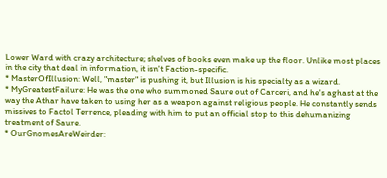Lower Ward with crazy architecture; shelves of books even make up the floor. Unlike most places in the city that deal in information, it isn't Faction-specific.
* MasterOfIllusion: Well, "master" is pushing it, but Illusion is his specialty as a wizard.
* MyGreatestFailure: He was the one who summoned Saure out of Carceri, and he's aghast at the way the Athar have taken to using her as a weapon against religious people. He constantly sends missives to Factol Terrence, pleading with him to put an official stop to this dehumanizing treatment of Saure.
* OurGnomesAreWeirder: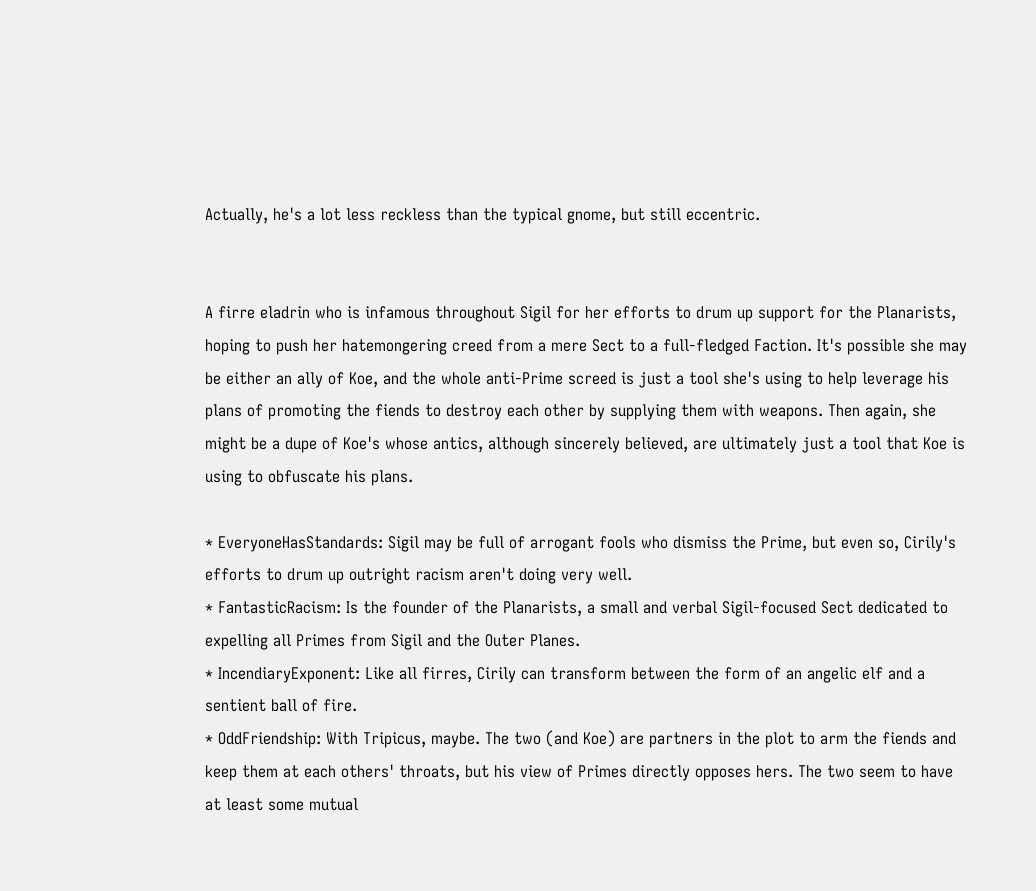Actually, he's a lot less reckless than the typical gnome, but still eccentric.


A firre eladrin who is infamous throughout Sigil for her efforts to drum up support for the Planarists, hoping to push her hatemongering creed from a mere Sect to a full-fledged Faction. It's possible she may be either an ally of Koe, and the whole anti-Prime screed is just a tool she's using to help leverage his plans of promoting the fiends to destroy each other by supplying them with weapons. Then again, she might be a dupe of Koe's whose antics, although sincerely believed, are ultimately just a tool that Koe is using to obfuscate his plans.

* EveryoneHasStandards: Sigil may be full of arrogant fools who dismiss the Prime, but even so, Cirily's efforts to drum up outright racism aren't doing very well.
* FantasticRacism: Is the founder of the Planarists, a small and verbal Sigil-focused Sect dedicated to expelling all Primes from Sigil and the Outer Planes.
* IncendiaryExponent: Like all firres, Cirily can transform between the form of an angelic elf and a sentient ball of fire.
* OddFriendship: With Tripicus, maybe. The two (and Koe) are partners in the plot to arm the fiends and keep them at each others' throats, but his view of Primes directly opposes hers. The two seem to have at least some mutual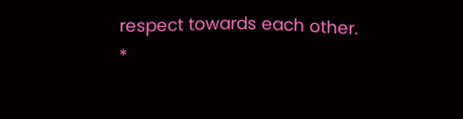respect towards each other.
*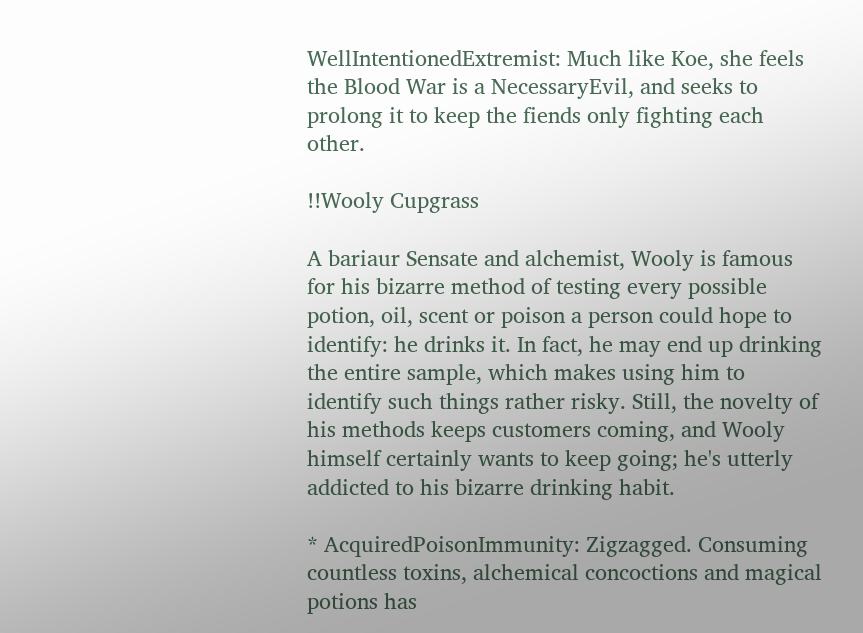WellIntentionedExtremist: Much like Koe, she feels the Blood War is a NecessaryEvil, and seeks to prolong it to keep the fiends only fighting each other.

!!Wooly Cupgrass

A bariaur Sensate and alchemist, Wooly is famous for his bizarre method of testing every possible potion, oil, scent or poison a person could hope to identify: he drinks it. In fact, he may end up drinking the entire sample, which makes using him to identify such things rather risky. Still, the novelty of his methods keeps customers coming, and Wooly himself certainly wants to keep going; he's utterly addicted to his bizarre drinking habit.

* AcquiredPoisonImmunity: Zigzagged. Consuming countless toxins, alchemical concoctions and magical potions has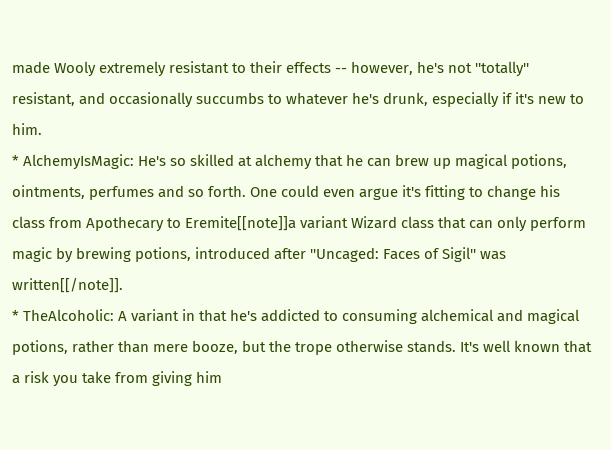made Wooly extremely resistant to their effects -- however, he's not ''totally'' resistant, and occasionally succumbs to whatever he's drunk, especially if it's new to him.
* AlchemyIsMagic: He's so skilled at alchemy that he can brew up magical potions, ointments, perfumes and so forth. One could even argue it's fitting to change his class from Apothecary to Eremite[[note]]a variant Wizard class that can only perform magic by brewing potions, introduced after ''Uncaged: Faces of Sigil'' was written[[/note]].
* TheAlcoholic: A variant in that he's addicted to consuming alchemical and magical potions, rather than mere booze, but the trope otherwise stands. It's well known that a risk you take from giving him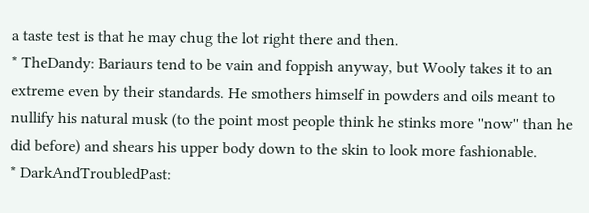a taste test is that he may chug the lot right there and then.
* TheDandy: Bariaurs tend to be vain and foppish anyway, but Wooly takes it to an extreme even by their standards. He smothers himself in powders and oils meant to nullify his natural musk (to the point most people think he stinks more ''now'' than he did before) and shears his upper body down to the skin to look more fashionable.
* DarkAndTroubledPast: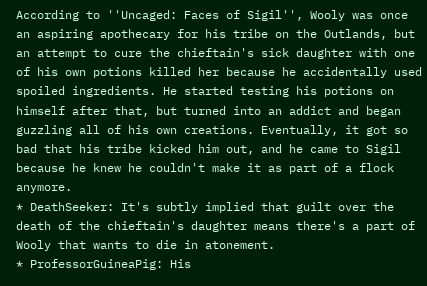According to ''Uncaged: Faces of Sigil'', Wooly was once an aspiring apothecary for his tribe on the Outlands, but an attempt to cure the chieftain's sick daughter with one of his own potions killed her because he accidentally used spoiled ingredients. He started testing his potions on himself after that, but turned into an addict and began guzzling all of his own creations. Eventually, it got so bad that his tribe kicked him out, and he came to Sigil because he knew he couldn't make it as part of a flock anymore.
* DeathSeeker: It's subtly implied that guilt over the death of the chieftain's daughter means there's a part of Wooly that wants to die in atonement.
* ProfessorGuineaPig: His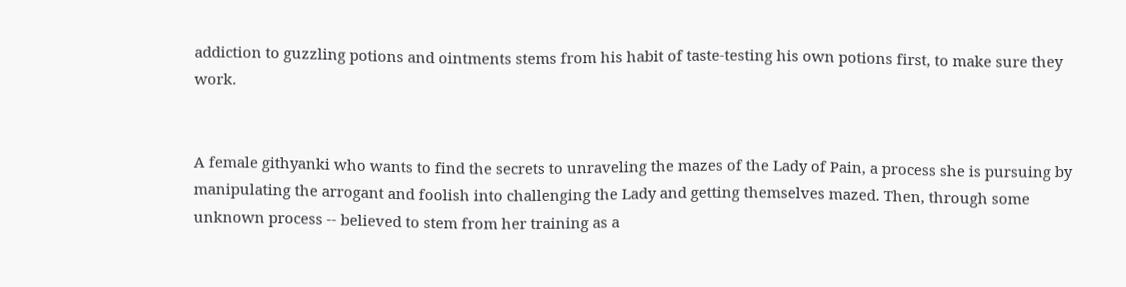addiction to guzzling potions and ointments stems from his habit of taste-testing his own potions first, to make sure they work.


A female githyanki who wants to find the secrets to unraveling the mazes of the Lady of Pain, a process she is pursuing by manipulating the arrogant and foolish into challenging the Lady and getting themselves mazed. Then, through some unknown process -- believed to stem from her training as a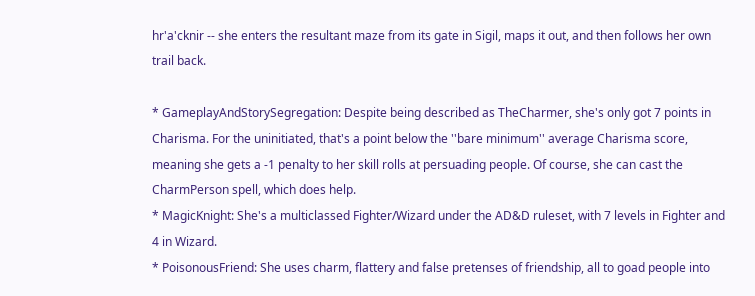hr'a'cknir -- she enters the resultant maze from its gate in Sigil, maps it out, and then follows her own trail back.

* GameplayAndStorySegregation: Despite being described as TheCharmer, she's only got 7 points in Charisma. For the uninitiated, that's a point below the ''bare minimum'' average Charisma score, meaning she gets a -1 penalty to her skill rolls at persuading people. Of course, she can cast the CharmPerson spell, which does help.
* MagicKnight: She's a multiclassed Fighter/Wizard under the AD&D ruleset, with 7 levels in Fighter and 4 in Wizard.
* PoisonousFriend: She uses charm, flattery and false pretenses of friendship, all to goad people into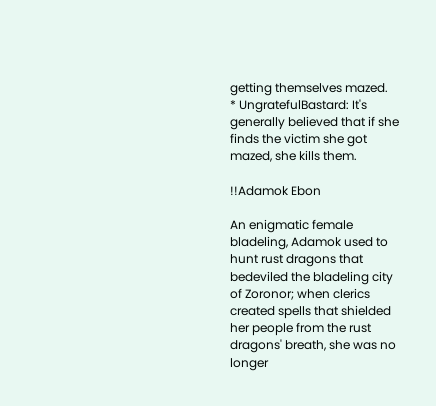getting themselves mazed.
* UngratefulBastard: It's generally believed that if she finds the victim she got mazed, she kills them.

!!Adamok Ebon

An enigmatic female bladeling, Adamok used to hunt rust dragons that bedeviled the bladeling city of Zoronor; when clerics created spells that shielded her people from the rust dragons' breath, she was no longer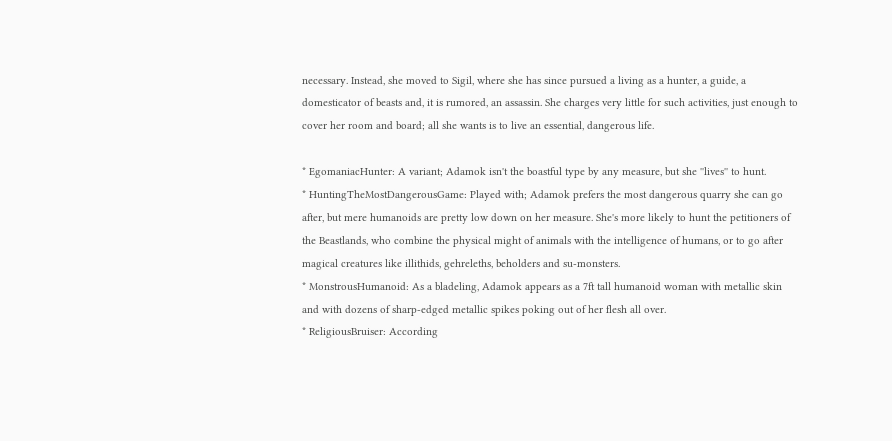necessary. Instead, she moved to Sigil, where she has since pursued a living as a hunter, a guide, a domesticator of beasts and, it is rumored, an assassin. She charges very little for such activities, just enough to cover her room and board; all she wants is to live an essential, dangerous life.

* EgomaniacHunter: A variant; Adamok isn't the boastful type by any measure, but she ''lives'' to hunt.
* HuntingTheMostDangerousGame: Played with; Adamok prefers the most dangerous quarry she can go after, but mere humanoids are pretty low down on her measure. She's more likely to hunt the petitioners of the Beastlands, who combine the physical might of animals with the intelligence of humans, or to go after magical creatures like illithids, gehreleths, beholders and su-monsters.
* MonstrousHumanoid: As a bladeling, Adamok appears as a 7ft tall humanoid woman with metallic skin and with dozens of sharp-edged metallic spikes poking out of her flesh all over.
* ReligiousBruiser: According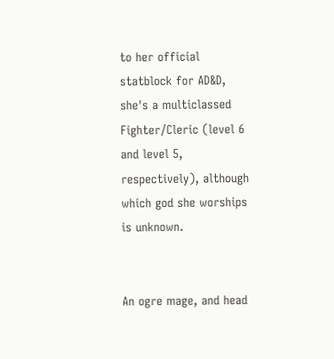to her official statblock for AD&D, she's a multiclassed Fighter/Cleric (level 6 and level 5, respectively), although which god she worships is unknown.


An ogre mage, and head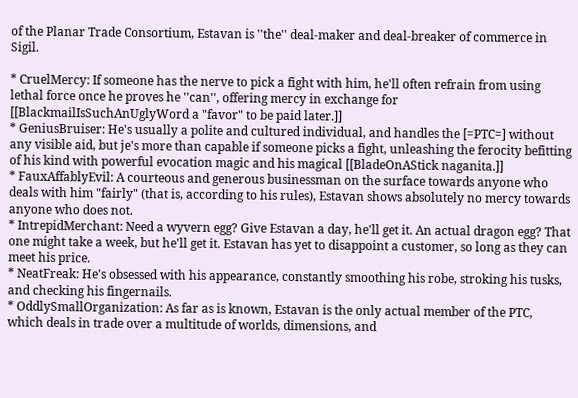of the Planar Trade Consortium, Estavan is ''the'' deal-maker and deal-breaker of commerce in Sigil.

* CruelMercy: If someone has the nerve to pick a fight with him, he'll often refrain from using lethal force once he proves he ''can'', offering mercy in exchange for [[BlackmailIsSuchAnUglyWord a "favor" to be paid later.]]
* GeniusBruiser: He's usually a polite and cultured individual, and handles the [=PTC=] without any visible aid, but je's more than capable if someone picks a fight, unleashing the ferocity befitting of his kind with powerful evocation magic and his magical [[BladeOnAStick naganita.]]
* FauxAffablyEvil: A courteous and generous businessman on the surface towards anyone who deals with him "fairly" (that is, according to his rules), Estavan shows absolutely no mercy towards anyone who does not.
* IntrepidMerchant: Need a wyvern egg? Give Estavan a day, he'll get it. An actual dragon egg? That one might take a week, but he'll get it. Estavan has yet to disappoint a customer, so long as they can meet his price.
* NeatFreak: He's obsessed with his appearance, constantly smoothing his robe, stroking his tusks, and checking his fingernails.
* OddlySmallOrganization: As far as is known, Estavan is the only actual member of the PTC, which deals in trade over a multitude of worlds, dimensions, and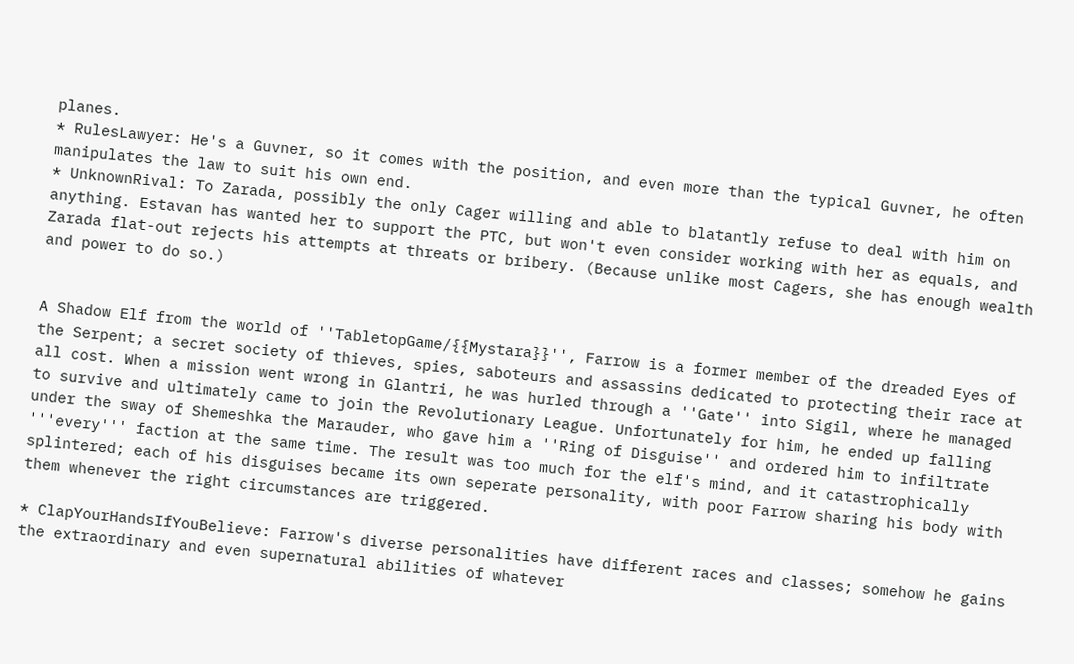planes.
* RulesLawyer: He's a Guvner, so it comes with the position, and even more than the typical Guvner, he often manipulates the law to suit his own end.
* UnknownRival: To Zarada, possibly the only Cager willing and able to blatantly refuse to deal with him on anything. Estavan has wanted her to support the PTC, but won't even consider working with her as equals, and Zarada flat-out rejects his attempts at threats or bribery. (Because unlike most Cagers, she has enough wealth and power to do so.)


A Shadow Elf from the world of ''TabletopGame/{{Mystara}}'', Farrow is a former member of the dreaded Eyes of the Serpent; a secret society of thieves, spies, saboteurs and assassins dedicated to protecting their race at all cost. When a mission went wrong in Glantri, he was hurled through a ''Gate'' into Sigil, where he managed to survive and ultimately came to join the Revolutionary League. Unfortunately for him, he ended up falling under the sway of Shemeshka the Marauder, who gave him a ''Ring of Disguise'' and ordered him to infiltrate '''every''' faction at the same time. The result was too much for the elf's mind, and it catastrophically splintered; each of his disguises became its own seperate personality, with poor Farrow sharing his body with them whenever the right circumstances are triggered.

* ClapYourHandsIfYouBelieve: Farrow's diverse personalities have different races and classes; somehow he gains the extraordinary and even supernatural abilities of whatever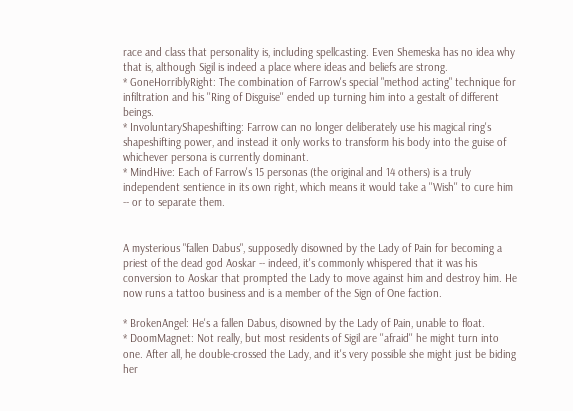race and class that personality is, including spellcasting. Even Shemeska has no idea why that is, although Sigil is indeed a place where ideas and beliefs are strong.
* GoneHorriblyRight: The combination of Farrow's special "method acting" technique for infiltration and his ''Ring of Disguise'' ended up turning him into a gestalt of different beings.
* InvoluntaryShapeshifting: Farrow can no longer deliberately use his magical ring's shapeshifting power, and instead it only works to transform his body into the guise of whichever persona is currently dominant.
* MindHive: Each of Farrow's 15 personas (the original and 14 others) is a truly independent sentience in its own right, which means it would take a ''Wish'' to cure him -- or to separate them.


A mysterious "fallen Dabus", supposedly disowned by the Lady of Pain for becoming a priest of the dead god Aoskar -- indeed, it's commonly whispered that it was his conversion to Aoskar that prompted the Lady to move against him and destroy him. He now runs a tattoo business and is a member of the Sign of One faction.

* BrokenAngel: He's a fallen Dabus, disowned by the Lady of Pain, unable to float.
* DoomMagnet: Not really, but most residents of Sigil are ''afraid'' he might turn into one. After all, he double-crossed the Lady, and it's very possible she might just be biding her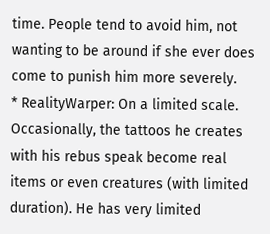time. People tend to avoid him, not wanting to be around if she ever does come to punish him more severely.
* RealityWarper: On a limited scale. Occasionally, the tattoos he creates with his rebus speak become real items or even creatures (with limited duration). He has very limited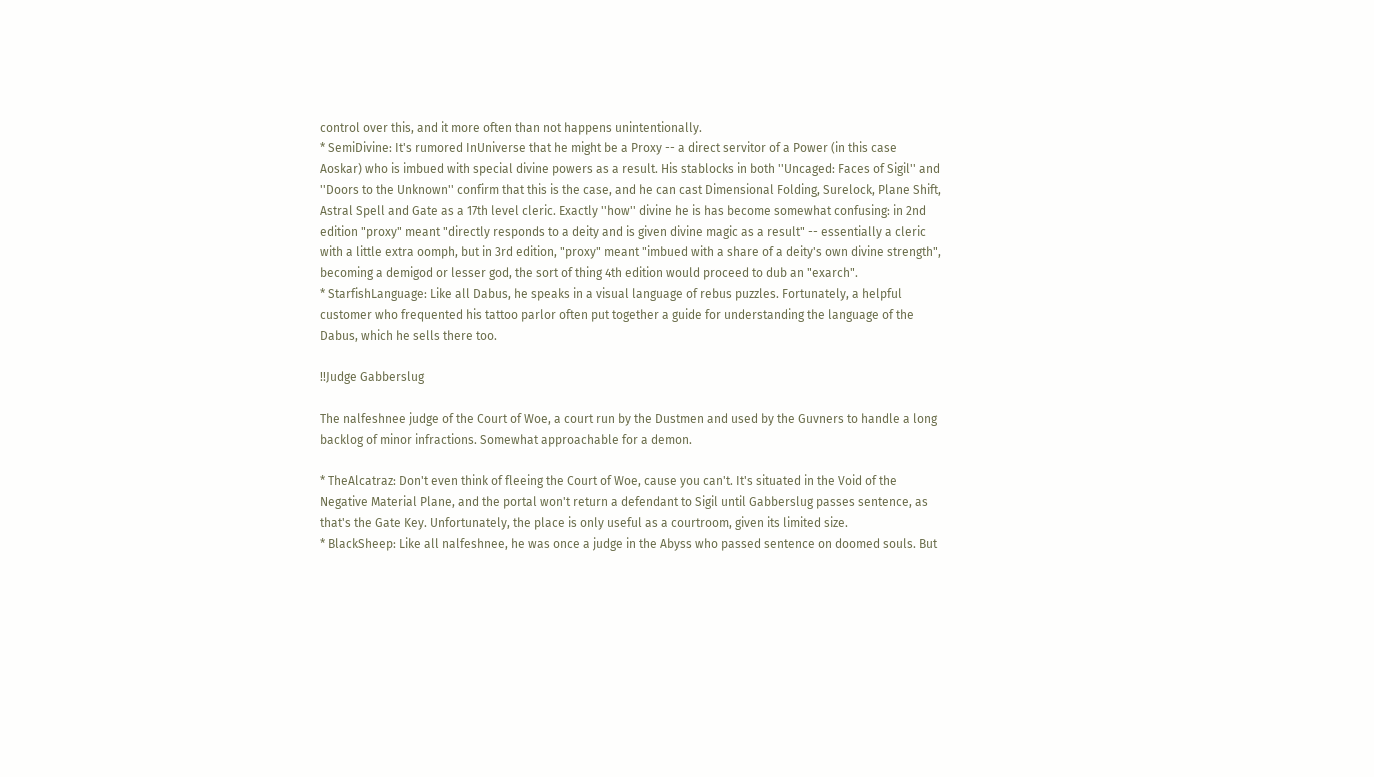control over this, and it more often than not happens unintentionally.
* SemiDivine: It's rumored InUniverse that he might be a Proxy -- a direct servitor of a Power (in this case Aoskar) who is imbued with special divine powers as a result. His stablocks in both ''Uncaged: Faces of Sigil'' and ''Doors to the Unknown'' confirm that this is the case, and he can cast Dimensional Folding, Surelock, Plane Shift, Astral Spell and Gate as a 17th level cleric. Exactly ''how'' divine he is has become somewhat confusing: in 2nd edition "proxy" meant "directly responds to a deity and is given divine magic as a result" -- essentially a cleric with a little extra oomph, but in 3rd edition, "proxy" meant "imbued with a share of a deity's own divine strength", becoming a demigod or lesser god, the sort of thing 4th edition would proceed to dub an "exarch".
* StarfishLanguage: Like all Dabus, he speaks in a visual language of rebus puzzles. Fortunately, a helpful customer who frequented his tattoo parlor often put together a guide for understanding the language of the Dabus, which he sells there too.

!!Judge Gabberslug

The nalfeshnee judge of the Court of Woe, a court run by the Dustmen and used by the Guvners to handle a long backlog of minor infractions. Somewhat approachable for a demon.

* TheAlcatraz: Don't even think of fleeing the Court of Woe, cause you can't. It's situated in the Void of the Negative Material Plane, and the portal won't return a defendant to Sigil until Gabberslug passes sentence, as that's the Gate Key. Unfortunately, the place is only useful as a courtroom, given its limited size.
* BlackSheep: Like all nalfeshnee, he was once a judge in the Abyss who passed sentence on doomed souls. But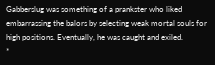Gabberslug was something of a prankster who liked embarrassing the balors by selecting weak mortal souls for high positions. Eventually, he was caught and exiled.
*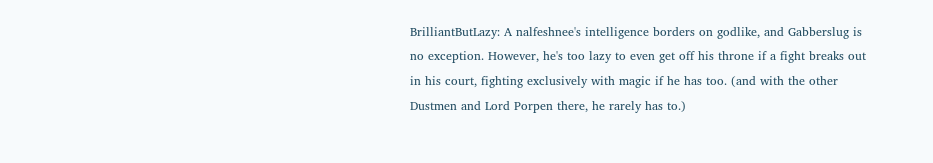BrilliantButLazy: A nalfeshnee's intelligence borders on godlike, and Gabberslug is no exception. However, he's too lazy to even get off his throne if a fight breaks out in his court, fighting exclusively with magic if he has too. (and with the other Dustmen and Lord Porpen there, he rarely has to.)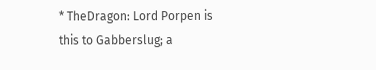* TheDragon: Lord Porpen is this to Gabberslug; a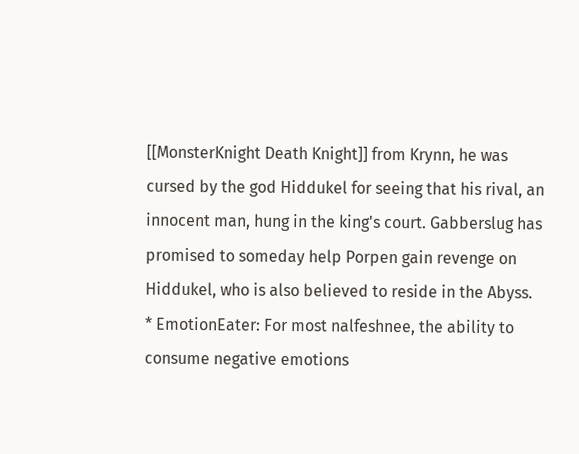[[MonsterKnight Death Knight]] from Krynn, he was cursed by the god Hiddukel for seeing that his rival, an innocent man, hung in the king's court. Gabberslug has promised to someday help Porpen gain revenge on Hiddukel, who is also believed to reside in the Abyss.
* EmotionEater: For most nalfeshnee, the ability to consume negative emotions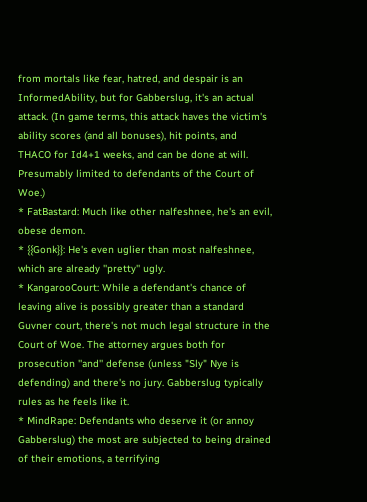from mortals like fear, hatred, and despair is an InformedAbility, but for Gabberslug, it's an actual attack. (In game terms, this attack haves the victim's ability scores (and all bonuses), hit points, and THACO for Id4+1 weeks, and can be done at will. Presumably limited to defendants of the Court of Woe.)
* FatBastard: Much like other nalfeshnee, he's an evil, obese demon.
* {{Gonk}}: He's even uglier than most nalfeshnee, which are already ''pretty'' ugly.
* KangarooCourt: While a defendant's chance of leaving alive is possibly greater than a standard Guvner court, there's not much legal structure in the Court of Woe. The attorney argues both for prosecution ''and'' defense (unless "Sly" Nye is defending) and there's no jury. Gabberslug typically rules as he feels like it.
* MindRape: Defendants who deserve it (or annoy Gabberslug) the most are subjected to being drained of their emotions, a terrifying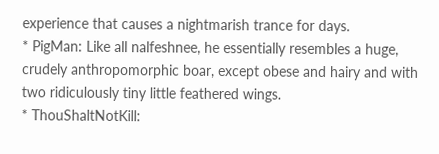experience that causes a nightmarish trance for days.
* PigMan: Like all nalfeshnee, he essentially resembles a huge, crudely anthropomorphic boar, except obese and hairy and with two ridiculously tiny little feathered wings.
* ThouShaltNotKill: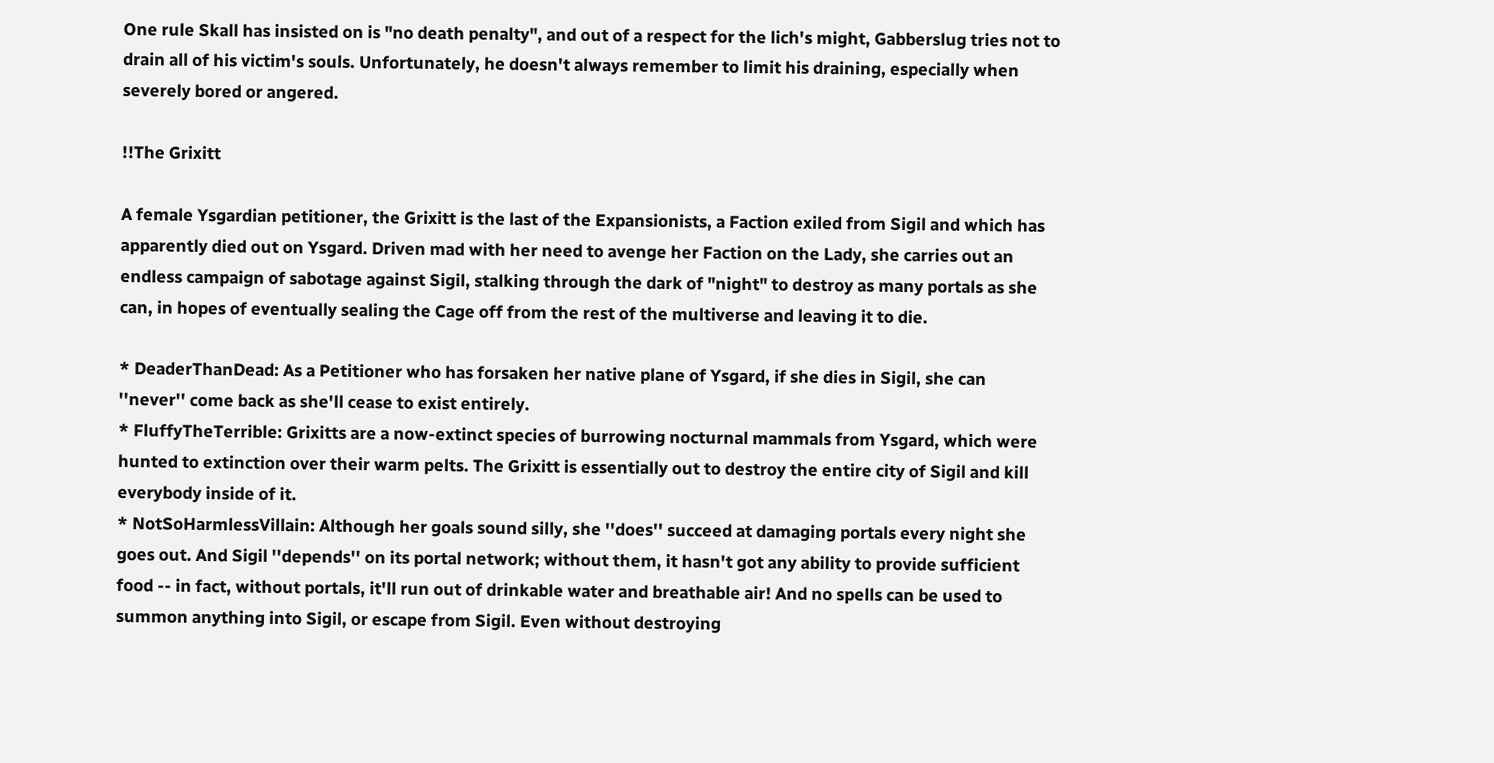One rule Skall has insisted on is "no death penalty", and out of a respect for the lich's might, Gabberslug tries not to drain all of his victim's souls. Unfortunately, he doesn't always remember to limit his draining, especially when severely bored or angered.

!!The Grixitt

A female Ysgardian petitioner, the Grixitt is the last of the Expansionists, a Faction exiled from Sigil and which has apparently died out on Ysgard. Driven mad with her need to avenge her Faction on the Lady, she carries out an endless campaign of sabotage against Sigil, stalking through the dark of "night" to destroy as many portals as she can, in hopes of eventually sealing the Cage off from the rest of the multiverse and leaving it to die.

* DeaderThanDead: As a Petitioner who has forsaken her native plane of Ysgard, if she dies in Sigil, she can ''never'' come back as she'll cease to exist entirely.
* FluffyTheTerrible: Grixitts are a now-extinct species of burrowing nocturnal mammals from Ysgard, which were hunted to extinction over their warm pelts. The Grixitt is essentially out to destroy the entire city of Sigil and kill everybody inside of it.
* NotSoHarmlessVillain: Although her goals sound silly, she ''does'' succeed at damaging portals every night she goes out. And Sigil ''depends'' on its portal network; without them, it hasn't got any ability to provide sufficient food -- in fact, without portals, it'll run out of drinkable water and breathable air! And no spells can be used to summon anything into Sigil, or escape from Sigil. Even without destroying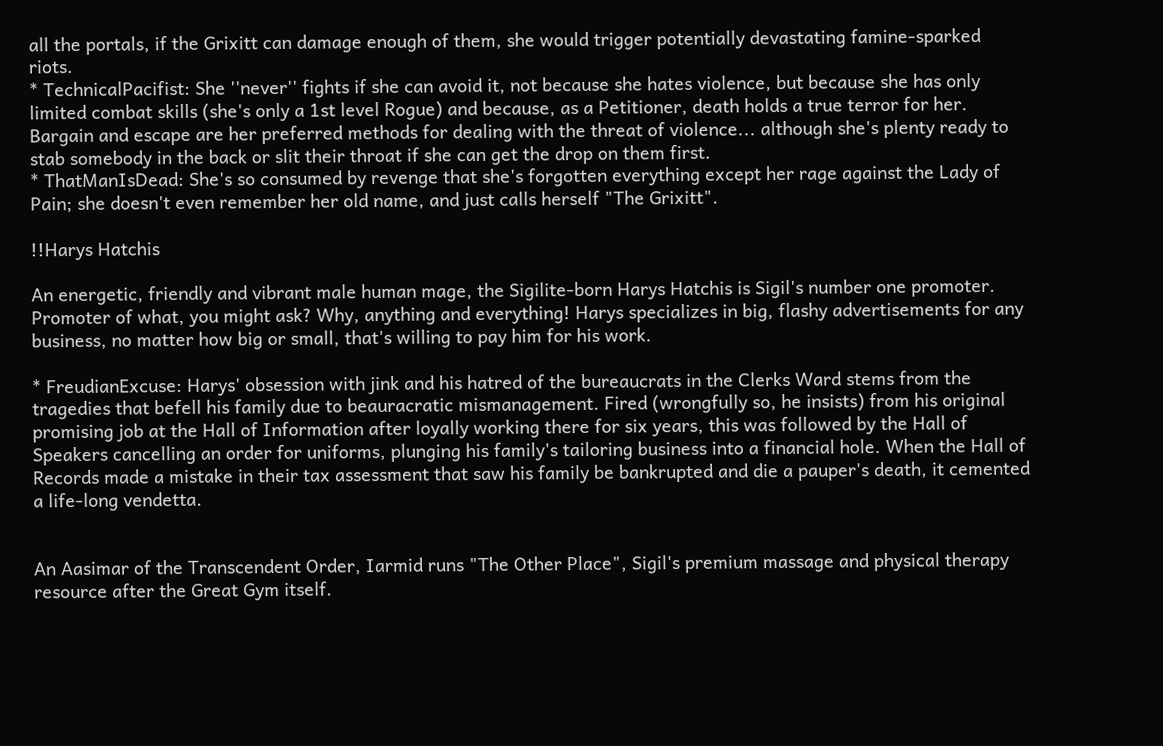all the portals, if the Grixitt can damage enough of them, she would trigger potentially devastating famine-sparked riots.
* TechnicalPacifist: She ''never'' fights if she can avoid it, not because she hates violence, but because she has only limited combat skills (she's only a 1st level Rogue) and because, as a Petitioner, death holds a true terror for her. Bargain and escape are her preferred methods for dealing with the threat of violence... although she's plenty ready to stab somebody in the back or slit their throat if she can get the drop on them first.
* ThatManIsDead: She's so consumed by revenge that she's forgotten everything except her rage against the Lady of Pain; she doesn't even remember her old name, and just calls herself "The Grixitt".

!!Harys Hatchis

An energetic, friendly and vibrant male human mage, the Sigilite-born Harys Hatchis is Sigil's number one promoter. Promoter of what, you might ask? Why, anything and everything! Harys specializes in big, flashy advertisements for any business, no matter how big or small, that's willing to pay him for his work.

* FreudianExcuse: Harys' obsession with jink and his hatred of the bureaucrats in the Clerks Ward stems from the tragedies that befell his family due to beauracratic mismanagement. Fired (wrongfully so, he insists) from his original promising job at the Hall of Information after loyally working there for six years, this was followed by the Hall of Speakers cancelling an order for uniforms, plunging his family's tailoring business into a financial hole. When the Hall of Records made a mistake in their tax assessment that saw his family be bankrupted and die a pauper's death, it cemented a life-long vendetta.


An Aasimar of the Transcendent Order, Iarmid runs "The Other Place", Sigil's premium massage and physical therapy resource after the Great Gym itself.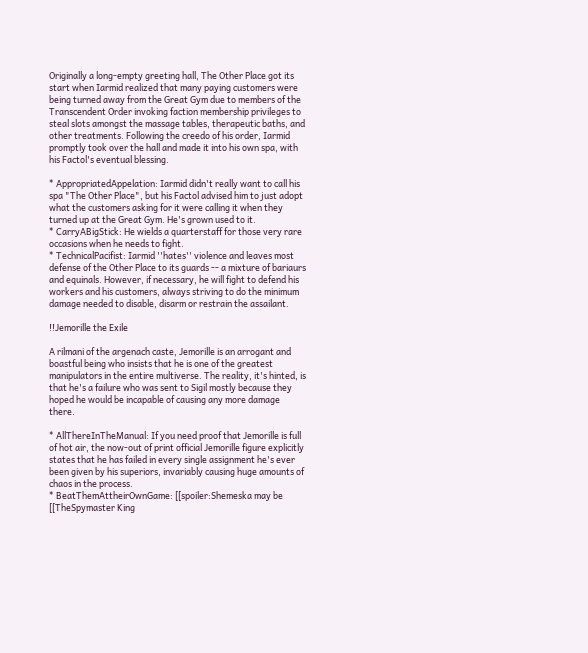Originally a long-empty greeting hall, The Other Place got its start when Iarmid realized that many paying customers were being turned away from the Great Gym due to members of the Transcendent Order invoking faction membership privileges to steal slots amongst the massage tables, therapeutic baths, and other treatments. Following the creedo of his order, Iarmid promptly took over the hall and made it into his own spa, with his Factol's eventual blessing.

* AppropriatedAppelation: Iarmid didn't really want to call his spa "The Other Place", but his Factol advised him to just adopt what the customers asking for it were calling it when they turned up at the Great Gym. He's grown used to it.
* CarryABigStick: He wields a quarterstaff for those very rare occasions when he needs to fight.
* TechnicalPacifist: Iarmid ''hates'' violence and leaves most defense of the Other Place to its guards -- a mixture of bariaurs and equinals. However, if necessary, he will fight to defend his workers and his customers, always striving to do the minimum damage needed to disable, disarm or restrain the assailant.

!!Jemorille the Exile

A rilmani of the argenach caste, Jemorille is an arrogant and boastful being who insists that he is one of the greatest manipulators in the entire multiverse. The reality, it's hinted, is that he's a failure who was sent to Sigil mostly because they hoped he would be incapable of causing any more damage there.

* AllThereInTheManual: If you need proof that Jemorille is full of hot air, the now-out of print official Jemorille figure explicitly states that he has failed in every single assignment he's ever been given by his superiors, invariably causing huge amounts of chaos in the process.
* BeatThemAttheirOwnGame: [[spoiler:Shemeska may be [[TheSpymaster King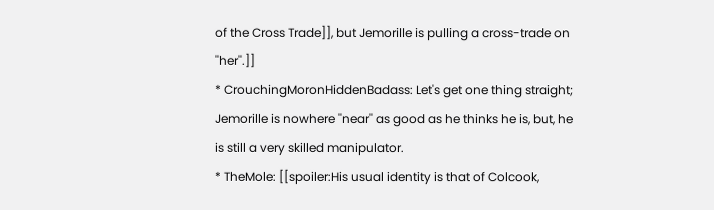of the Cross Trade]], but Jemorille is pulling a cross-trade on ''her''.]]
* CrouchingMoronHiddenBadass: Let's get one thing straight; Jemorille is nowhere ''near'' as good as he thinks he is, but, he is still a very skilled manipulator.
* TheMole: [[spoiler:His usual identity is that of Colcook,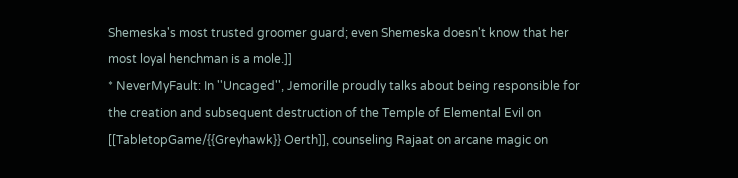Shemeska's most trusted groomer guard; even Shemeska doesn't know that her most loyal henchman is a mole.]]
* NeverMyFault: In ''Uncaged'', Jemorille proudly talks about being responsible for the creation and subsequent destruction of the Temple of Elemental Evil on [[TabletopGame/{{Greyhawk}} Oerth]], counseling Rajaat on arcane magic on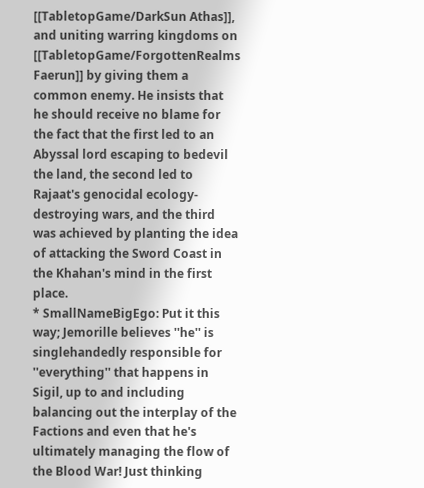[[TabletopGame/DarkSun Athas]], and uniting warring kingdoms on [[TabletopGame/ForgottenRealms Faerun]] by giving them a common enemy. He insists that he should receive no blame for the fact that the first led to an Abyssal lord escaping to bedevil the land, the second led to Rajaat's genocidal ecology-destroying wars, and the third was achieved by planting the idea of attacking the Sword Coast in the Khahan's mind in the first place.
* SmallNameBigEgo: Put it this way; Jemorille believes ''he'' is singlehandedly responsible for ''everything'' that happens in Sigil, up to and including balancing out the interplay of the Factions and even that he's ultimately managing the flow of the Blood War! Just thinking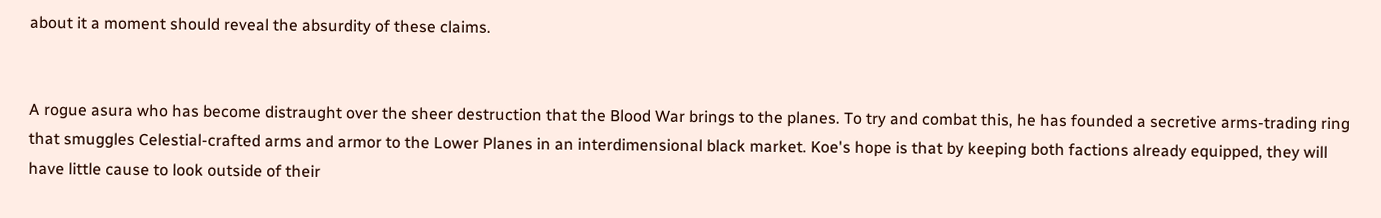about it a moment should reveal the absurdity of these claims.


A rogue asura who has become distraught over the sheer destruction that the Blood War brings to the planes. To try and combat this, he has founded a secretive arms-trading ring that smuggles Celestial-crafted arms and armor to the Lower Planes in an interdimensional black market. Koe's hope is that by keeping both factions already equipped, they will have little cause to look outside of their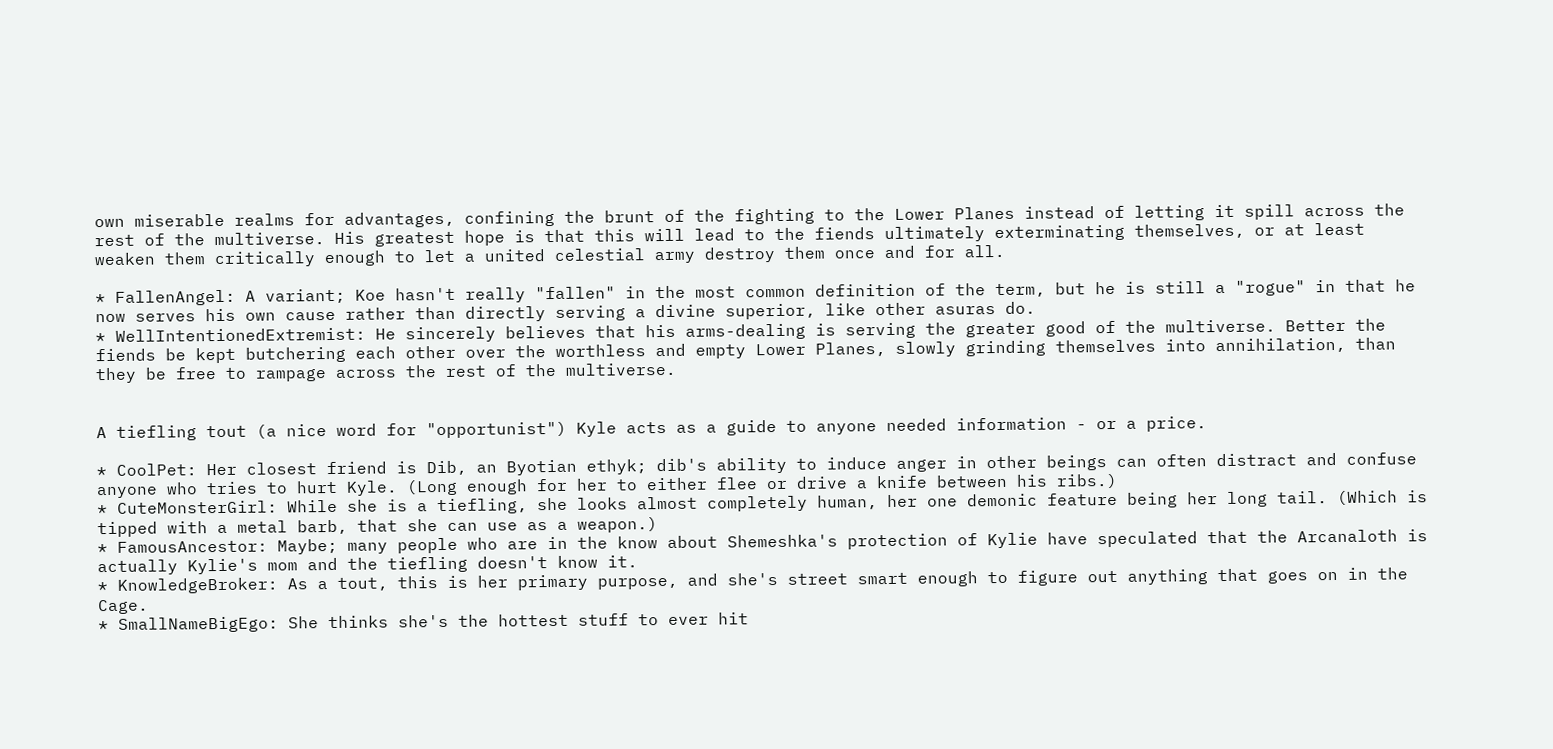own miserable realms for advantages, confining the brunt of the fighting to the Lower Planes instead of letting it spill across the rest of the multiverse. His greatest hope is that this will lead to the fiends ultimately exterminating themselves, or at least weaken them critically enough to let a united celestial army destroy them once and for all.

* FallenAngel: A variant; Koe hasn't really "fallen" in the most common definition of the term, but he is still a "rogue" in that he now serves his own cause rather than directly serving a divine superior, like other asuras do.
* WellIntentionedExtremist: He sincerely believes that his arms-dealing is serving the greater good of the multiverse. Better the fiends be kept butchering each other over the worthless and empty Lower Planes, slowly grinding themselves into annihilation, than they be free to rampage across the rest of the multiverse.


A tiefling tout (a nice word for "opportunist") Kyle acts as a guide to anyone needed information - or a price.

* CoolPet: Her closest friend is Dib, an Byotian ethyk; dib's ability to induce anger in other beings can often distract and confuse anyone who tries to hurt Kyle. (Long enough for her to either flee or drive a knife between his ribs.)
* CuteMonsterGirl: While she is a tiefling, she looks almost completely human, her one demonic feature being her long tail. (Which is tipped with a metal barb, that she can use as a weapon.)
* FamousAncestor: Maybe; many people who are in the know about Shemeshka's protection of Kylie have speculated that the Arcanaloth is actually Kylie's mom and the tiefling doesn't know it.
* KnowledgeBroker: As a tout, this is her primary purpose, and she's street smart enough to figure out anything that goes on in the Cage.
* SmallNameBigEgo: She thinks she's the hottest stuff to ever hit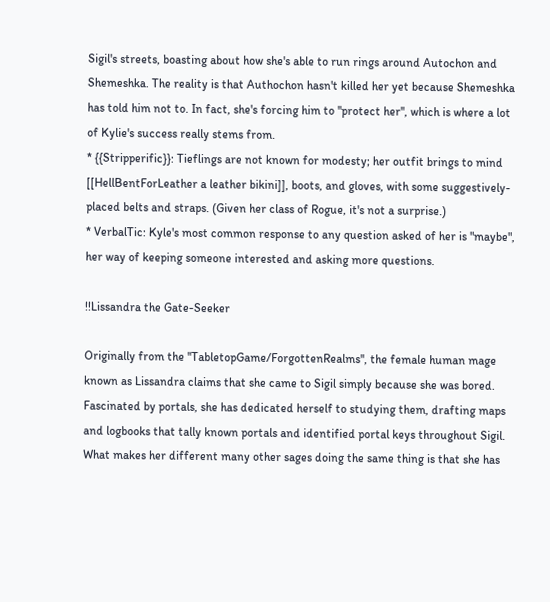Sigil's streets, boasting about how she's able to run rings around Autochon and Shemeshka. The reality is that Authochon hasn't killed her yet because Shemeshka has told him not to. In fact, she's forcing him to ''protect her'', which is where a lot of Kylie's success really stems from.
* {{Stripperific}}: Tieflings are not known for modesty; her outfit brings to mind [[HellBentForLeather a leather bikini]], boots, and gloves, with some suggestively-placed belts and straps. (Given her class of Rogue, it's not a surprise.)
* VerbalTic: Kyle's most common response to any question asked of her is "maybe", her way of keeping someone interested and asking more questions.

!!Lissandra the Gate-Seeker

Originally from the ''TabletopGame/ForgottenRealms'', the female human mage known as Lissandra claims that she came to Sigil simply because she was bored. Fascinated by portals, she has dedicated herself to studying them, drafting maps and logbooks that tally known portals and identified portal keys throughout Sigil. What makes her different many other sages doing the same thing is that she has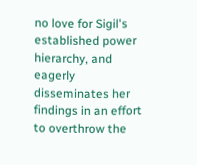no love for Sigil's established power hierarchy, and eagerly disseminates her findings in an effort to overthrow the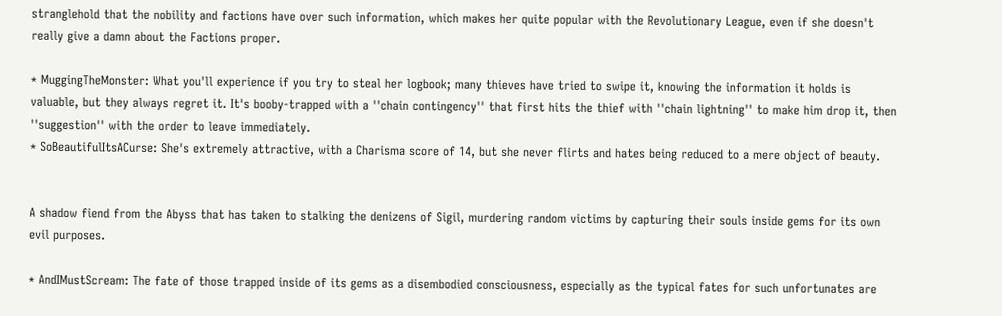stranglehold that the nobility and factions have over such information, which makes her quite popular with the Revolutionary League, even if she doesn't really give a damn about the Factions proper.

* MuggingTheMonster: What you'll experience if you try to steal her logbook; many thieves have tried to swipe it, knowing the information it holds is valuable, but they always regret it. It's booby-trapped with a ''chain contingency'' that first hits the thief with ''chain lightning'' to make him drop it, then ''suggestion'' with the order to leave immediately.
* SoBeautifulItsACurse: She's extremely attractive, with a Charisma score of 14, but she never flirts and hates being reduced to a mere object of beauty.


A shadow fiend from the Abyss that has taken to stalking the denizens of Sigil, murdering random victims by capturing their souls inside gems for its own evil purposes.

* AndIMustScream: The fate of those trapped inside of its gems as a disembodied consciousness, especially as the typical fates for such unfortunates are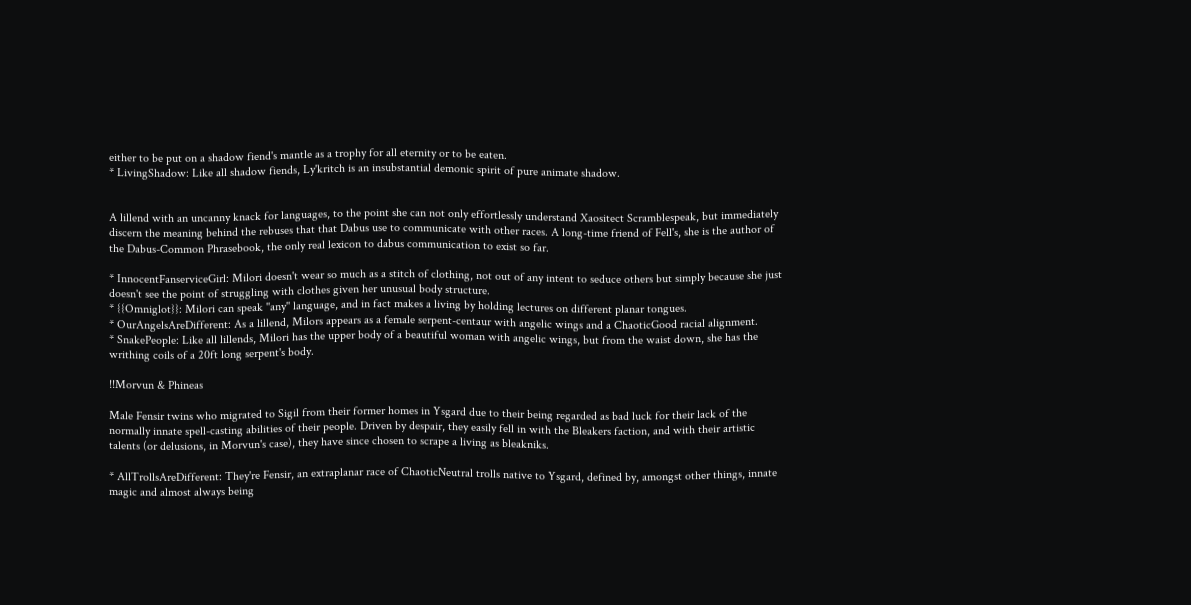either to be put on a shadow fiend's mantle as a trophy for all eternity or to be eaten.
* LivingShadow: Like all shadow fiends, Ly'kritch is an insubstantial demonic spirit of pure animate shadow.


A lillend with an uncanny knack for languages, to the point she can not only effortlessly understand Xaositect Scramblespeak, but immediately discern the meaning behind the rebuses that that Dabus use to communicate with other races. A long-time friend of Fell's, she is the author of the Dabus-Common Phrasebook, the only real lexicon to dabus communication to exist so far.

* InnocentFanserviceGirl: Milori doesn't wear so much as a stitch of clothing, not out of any intent to seduce others but simply because she just doesn't see the point of struggling with clothes given her unusual body structure.
* {{Omniglot}}: Milori can speak ''any'' language, and in fact makes a living by holding lectures on different planar tongues.
* OurAngelsAreDifferent: As a lillend, Milors appears as a female serpent-centaur with angelic wings and a ChaoticGood racial alignment.
* SnakePeople: Like all lillends, Milori has the upper body of a beautiful woman with angelic wings, but from the waist down, she has the writhing coils of a 20ft long serpent's body.

!!Morvun & Phineas

Male Fensir twins who migrated to Sigil from their former homes in Ysgard due to their being regarded as bad luck for their lack of the normally innate spell-casting abilities of their people. Driven by despair, they easily fell in with the Bleakers faction, and with their artistic talents (or delusions, in Morvun's case), they have since chosen to scrape a living as bleakniks.

* AllTrollsAreDifferent: They're Fensir, an extraplanar race of ChaoticNeutral trolls native to Ysgard, defined by, amongst other things, innate magic and almost always being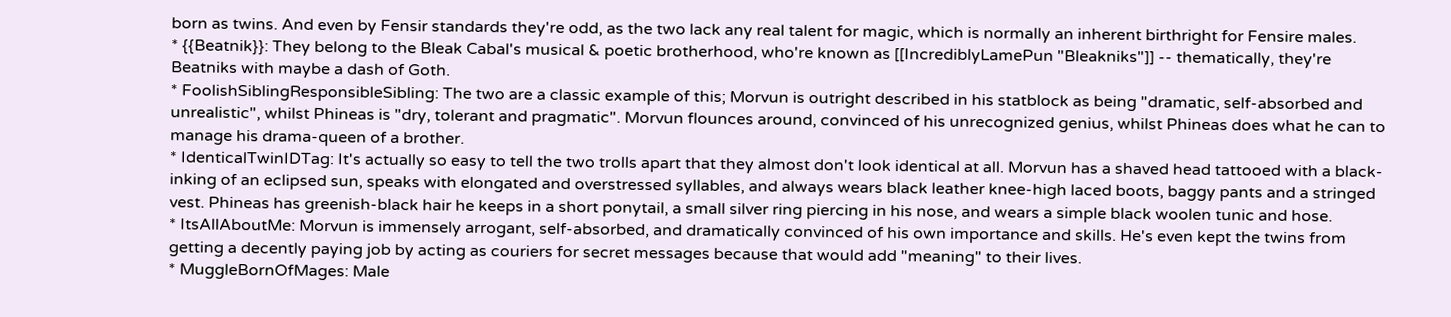born as twins. And even by Fensir standards they're odd, as the two lack any real talent for magic, which is normally an inherent birthright for Fensire males.
* {{Beatnik}}: They belong to the Bleak Cabal's musical & poetic brotherhood, who're known as [[IncrediblyLamePun "Bleakniks"]] -- thematically, they're Beatniks with maybe a dash of Goth.
* FoolishSiblingResponsibleSibling: The two are a classic example of this; Morvun is outright described in his statblock as being "dramatic, self-absorbed and unrealistic", whilst Phineas is "dry, tolerant and pragmatic". Morvun flounces around, convinced of his unrecognized genius, whilst Phineas does what he can to manage his drama-queen of a brother.
* IdenticalTwinIDTag: It's actually so easy to tell the two trolls apart that they almost don't look identical at all. Morvun has a shaved head tattooed with a black-inking of an eclipsed sun, speaks with elongated and overstressed syllables, and always wears black leather knee-high laced boots, baggy pants and a stringed vest. Phineas has greenish-black hair he keeps in a short ponytail, a small silver ring piercing in his nose, and wears a simple black woolen tunic and hose.
* ItsAllAboutMe: Morvun is immensely arrogant, self-absorbed, and dramatically convinced of his own importance and skills. He's even kept the twins from getting a decently paying job by acting as couriers for secret messages because that would add "meaning" to their lives.
* MuggleBornOfMages: Male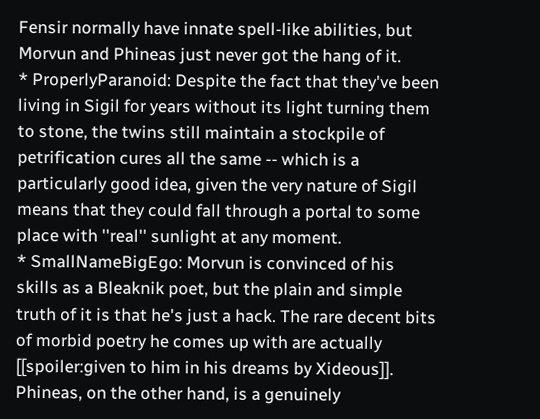Fensir normally have innate spell-like abilities, but Morvun and Phineas just never got the hang of it.
* ProperlyParanoid: Despite the fact that they've been living in Sigil for years without its light turning them to stone, the twins still maintain a stockpile of petrification cures all the same -- which is a particularly good idea, given the very nature of Sigil means that they could fall through a portal to some place with ''real'' sunlight at any moment.
* SmallNameBigEgo: Morvun is convinced of his skills as a Bleaknik poet, but the plain and simple truth of it is that he's just a hack. The rare decent bits of morbid poetry he comes up with are actually [[spoiler:given to him in his dreams by Xideous]]. Phineas, on the other hand, is a genuinely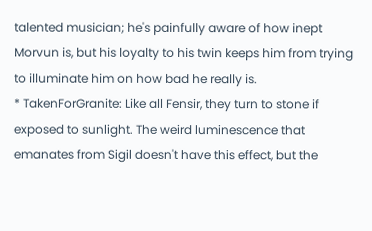talented musician; he's painfully aware of how inept Morvun is, but his loyalty to his twin keeps him from trying to illuminate him on how bad he really is.
* TakenForGranite: Like all Fensir, they turn to stone if exposed to sunlight. The weird luminescence that emanates from Sigil doesn't have this effect, but the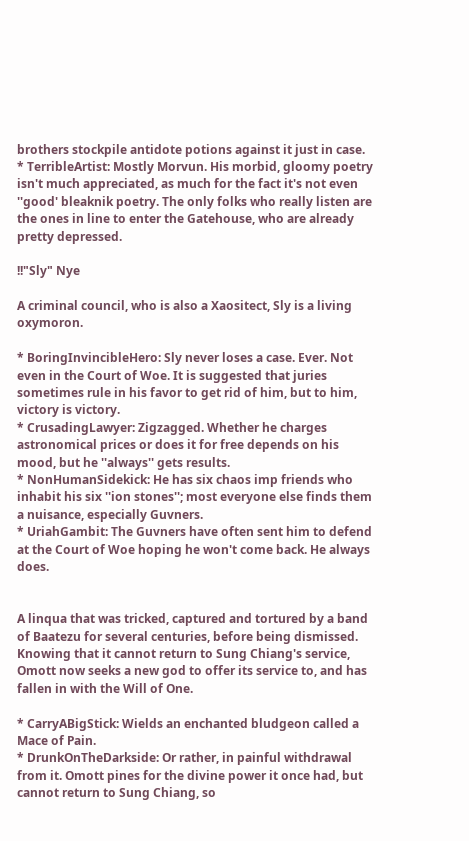brothers stockpile antidote potions against it just in case.
* TerribleArtist: Mostly Morvun. His morbid, gloomy poetry isn't much appreciated, as much for the fact it's not even ''good' bleaknik poetry. The only folks who really listen are the ones in line to enter the Gatehouse, who are already pretty depressed.

!!"Sly" Nye

A criminal council, who is also a Xaositect, Sly is a living oxymoron.

* BoringInvincibleHero: Sly never loses a case. Ever. Not even in the Court of Woe. It is suggested that juries sometimes rule in his favor to get rid of him, but to him, victory is victory.
* CrusadingLawyer: Zigzagged. Whether he charges astronomical prices or does it for free depends on his mood, but he ''always'' gets results.
* NonHumanSidekick: He has six chaos imp friends who inhabit his six ''ion stones''; most everyone else finds them a nuisance, especially Guvners.
* UriahGambit: The Guvners have often sent him to defend at the Court of Woe hoping he won't come back. He always does.


A linqua that was tricked, captured and tortured by a band of Baatezu for several centuries, before being dismissed. Knowing that it cannot return to Sung Chiang's service, Omott now seeks a new god to offer its service to, and has fallen in with the Will of One.

* CarryABigStick: Wields an enchanted bludgeon called a Mace of Pain.
* DrunkOnTheDarkside: Or rather, in painful withdrawal from it. Omott pines for the divine power it once had, but cannot return to Sung Chiang, so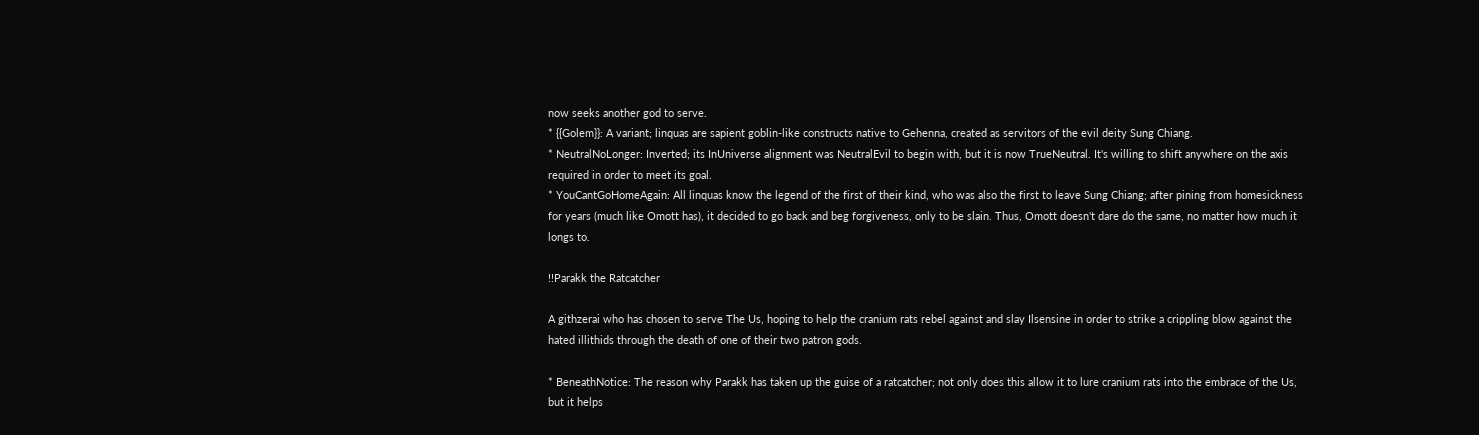now seeks another god to serve.
* {{Golem}}: A variant; linquas are sapient goblin-like constructs native to Gehenna, created as servitors of the evil deity Sung Chiang.
* NeutralNoLonger: Inverted; its InUniverse alignment was NeutralEvil to begin with, but it is now TrueNeutral. It's willing to shift anywhere on the axis required in order to meet its goal.
* YouCantGoHomeAgain: All linquas know the legend of the first of their kind, who was also the first to leave Sung Chiang; after pining from homesickness for years (much like Omott has), it decided to go back and beg forgiveness, only to be slain. Thus, Omott doesn't dare do the same, no matter how much it longs to.

!!Parakk the Ratcatcher

A githzerai who has chosen to serve The Us, hoping to help the cranium rats rebel against and slay Ilsensine in order to strike a crippling blow against the hated illithids through the death of one of their two patron gods.

* BeneathNotice: The reason why Parakk has taken up the guise of a ratcatcher; not only does this allow it to lure cranium rats into the embrace of the Us, but it helps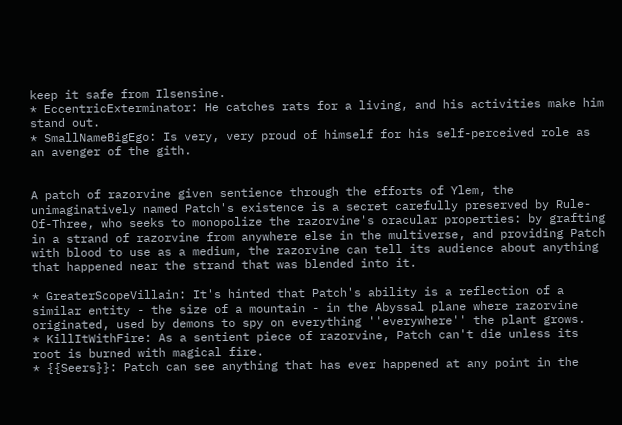keep it safe from Ilsensine.
* EccentricExterminator: He catches rats for a living, and his activities make him stand out.
* SmallNameBigEgo: Is very, very proud of himself for his self-perceived role as an avenger of the gith.


A patch of razorvine given sentience through the efforts of Ylem, the unimaginatively named Patch's existence is a secret carefully preserved by Rule-Of-Three, who seeks to monopolize the razorvine's oracular properties: by grafting in a strand of razorvine from anywhere else in the multiverse, and providing Patch with blood to use as a medium, the razorvine can tell its audience about anything that happened near the strand that was blended into it.

* GreaterScopeVillain: It's hinted that Patch's ability is a reflection of a similar entity - the size of a mountain - in the Abyssal plane where razorvine originated, used by demons to spy on everything ''everywhere'' the plant grows.
* KillItWithFire: As a sentient piece of razorvine, Patch can't die unless its root is burned with magical fire.
* {{Seers}}: Patch can see anything that has ever happened at any point in the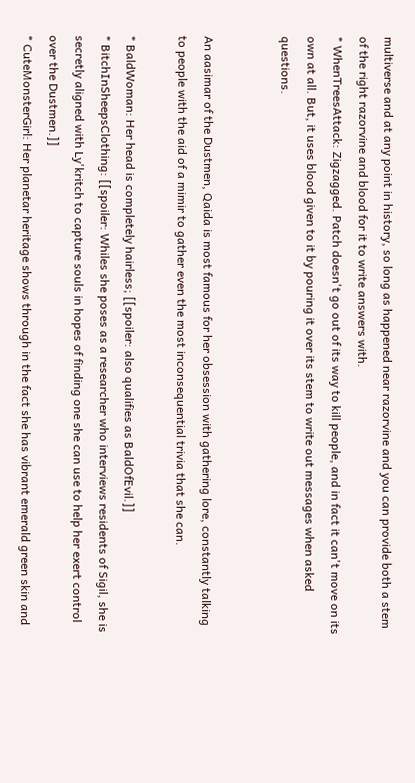multiverse and at any point in history, so long as happened near razorvine and you can provide both a stem of the right razorvine and blood for it to write answers with.
* WhenTreesAttack: Zigzagged. Patch doesn't go out of its way to kill people, and in fact it can't move on its own at all. But, it uses blood given to it by pouring it over its stem to write out messages when asked questions.


An aasimar of the Dustmen, Qaida is most famous for her obsession with gathering lore, constantly talking to people with the aid of a mimir to gather even the most inconsequential trivia that she can.

* BaldWoman: Her head is completely hairless; [[spoiler: also qualifies as BaldOfEvil.]]
* BitchInSheepsClothing: [[spoiler: Whiles she poses as a researcher who interviews residents of Sigil, she is secretly aligned with Ly'kritch to capture souls in hopes of finding one she can use to help her exert control over the Dustmen.]]
* CuteMonsterGirl: Her planetar heritage shows through in the fact she has vibrant emerald green skin and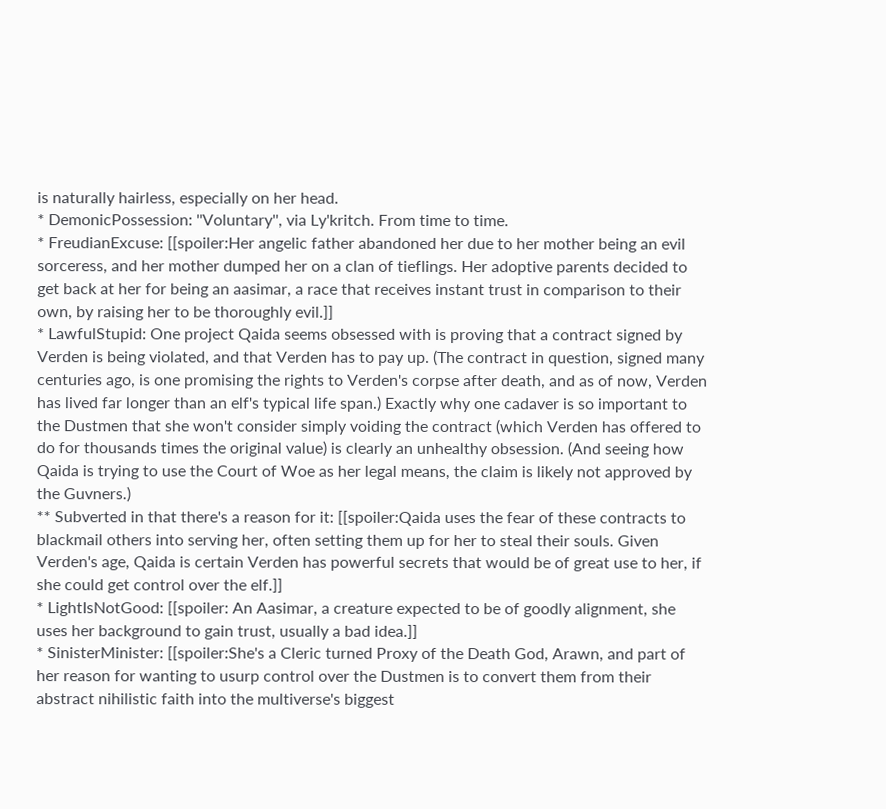is naturally hairless, especially on her head.
* DemonicPossession: ''Voluntary'', via Ly'kritch. From time to time.
* FreudianExcuse: [[spoiler:Her angelic father abandoned her due to her mother being an evil sorceress, and her mother dumped her on a clan of tieflings. Her adoptive parents decided to get back at her for being an aasimar, a race that receives instant trust in comparison to their own, by raising her to be thoroughly evil.]]
* LawfulStupid: One project Qaida seems obsessed with is proving that a contract signed by Verden is being violated, and that Verden has to pay up. (The contract in question, signed many centuries ago, is one promising the rights to Verden's corpse after death, and as of now, Verden has lived far longer than an elf's typical life span.) Exactly why one cadaver is so important to the Dustmen that she won't consider simply voiding the contract (which Verden has offered to do for thousands times the original value) is clearly an unhealthy obsession. (And seeing how Qaida is trying to use the Court of Woe as her legal means, the claim is likely not approved by the Guvners.)
** Subverted in that there's a reason for it: [[spoiler:Qaida uses the fear of these contracts to blackmail others into serving her, often setting them up for her to steal their souls. Given Verden's age, Qaida is certain Verden has powerful secrets that would be of great use to her, if she could get control over the elf.]]
* LightIsNotGood: [[spoiler: An Aasimar, a creature expected to be of goodly alignment, she uses her background to gain trust, usually a bad idea.]]
* SinisterMinister: [[spoiler:She's a Cleric turned Proxy of the Death God, Arawn, and part of her reason for wanting to usurp control over the Dustmen is to convert them from their abstract nihilistic faith into the multiverse's biggest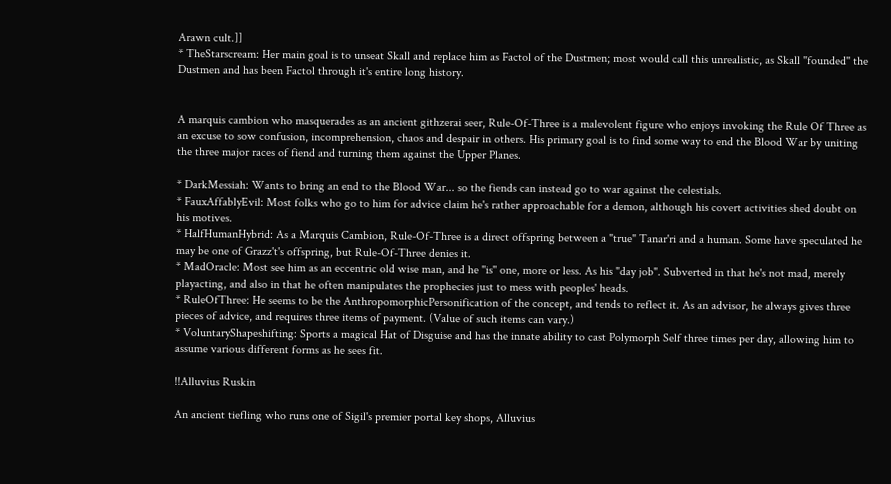Arawn cult.]]
* TheStarscream: Her main goal is to unseat Skall and replace him as Factol of the Dustmen; most would call this unrealistic, as Skall ''founded'' the Dustmen and has been Factol through it's entire long history.


A marquis cambion who masquerades as an ancient githzerai seer, Rule-Of-Three is a malevolent figure who enjoys invoking the Rule Of Three as an excuse to sow confusion, incomprehension, chaos and despair in others. His primary goal is to find some way to end the Blood War by uniting the three major races of fiend and turning them against the Upper Planes.

* DarkMessiah: Wants to bring an end to the Blood War... so the fiends can instead go to war against the celestials.
* FauxAffablyEvil: Most folks who go to him for advice claim he's rather approachable for a demon, although his covert activities shed doubt on his motives.
* HalfHumanHybrid: As a Marquis Cambion, Rule-Of-Three is a direct offspring between a "true" Tanar'ri and a human. Some have speculated he may be one of Grazz't's offspring, but Rule-Of-Three denies it.
* MadOracle: Most see him as an eccentric old wise man, and he ''is'' one, more or less. As his "day job". Subverted in that he's not mad, merely playacting, and also in that he often manipulates the prophecies just to mess with peoples' heads.
* RuleOfThree: He seems to be the AnthropomorphicPersonification of the concept, and tends to reflect it. As an advisor, he always gives three pieces of advice, and requires three items of payment. (Value of such items can vary.)
* VoluntaryShapeshifting: Sports a magical Hat of Disguise and has the innate ability to cast Polymorph Self three times per day, allowing him to assume various different forms as he sees fit.

!!Alluvius Ruskin

An ancient tiefling who runs one of Sigil's premier portal key shops, Alluvius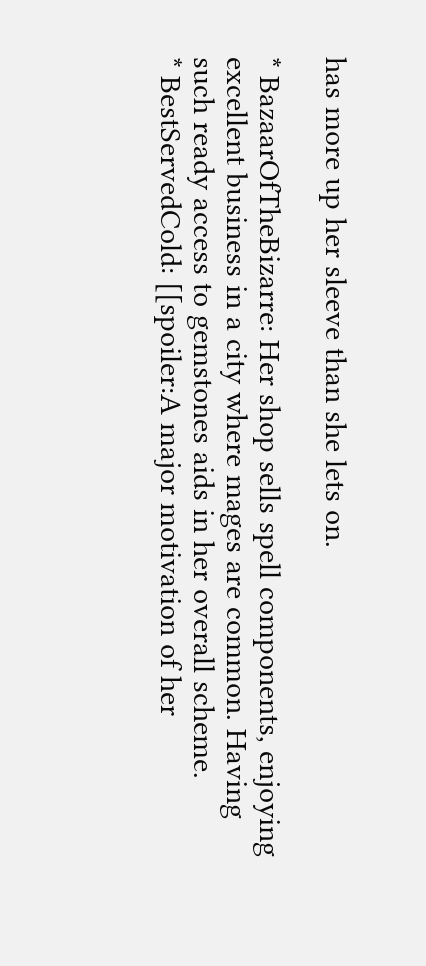has more up her sleeve than she lets on.

* BazaarOfTheBizarre: Her shop sells spell components, enjoying excellent business in a city where mages are common. Having such ready access to gemstones aids in her overall scheme.
* BestServedCold: [[spoiler:A major motivation of her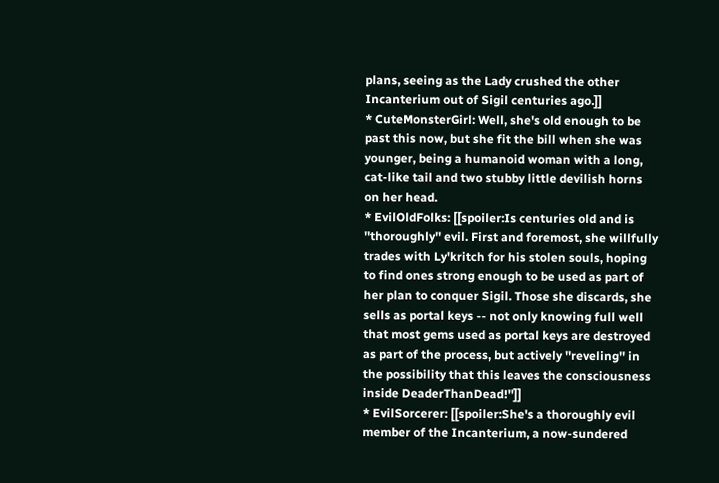plans, seeing as the Lady crushed the other Incanterium out of Sigil centuries ago.]]
* CuteMonsterGirl: Well, she's old enough to be past this now, but she fit the bill when she was younger, being a humanoid woman with a long, cat-like tail and two stubby little devilish horns on her head.
* EvilOldFolks: [[spoiler:Is centuries old and is ''thoroughly'' evil. First and foremost, she willfully trades with Ly'kritch for his stolen souls, hoping to find ones strong enough to be used as part of her plan to conquer Sigil. Those she discards, she sells as portal keys -- not only knowing full well that most gems used as portal keys are destroyed as part of the process, but actively ''reveling'' in the possibility that this leaves the consciousness inside DeaderThanDead!'']]
* EvilSorcerer: [[spoiler:She's a thoroughly evil member of the Incanterium, a now-sundered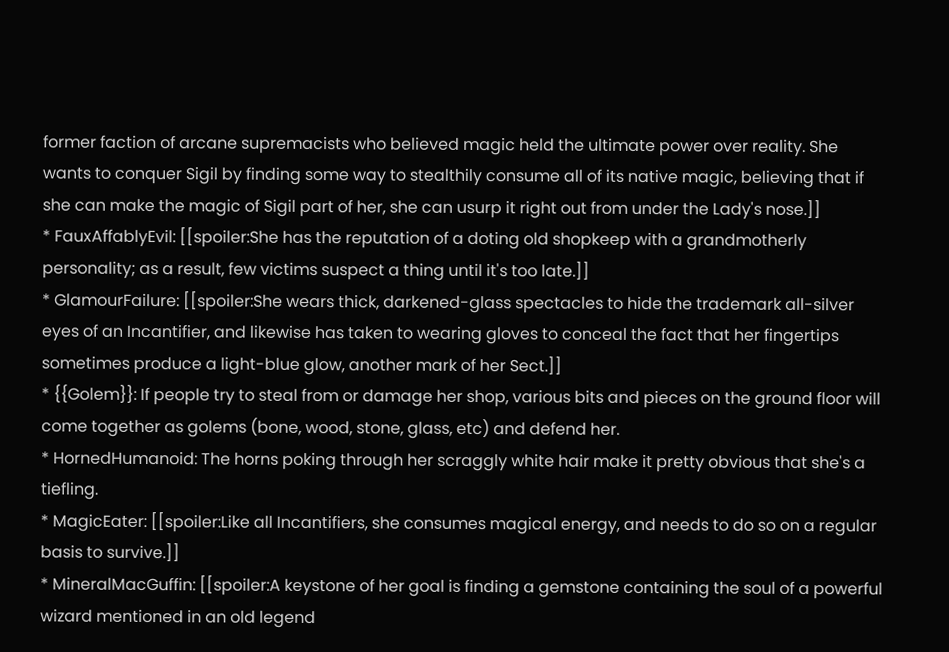former faction of arcane supremacists who believed magic held the ultimate power over reality. She wants to conquer Sigil by finding some way to stealthily consume all of its native magic, believing that if she can make the magic of Sigil part of her, she can usurp it right out from under the Lady's nose.]]
* FauxAffablyEvil: [[spoiler:She has the reputation of a doting old shopkeep with a grandmotherly personality; as a result, few victims suspect a thing until it's too late.]]
* GlamourFailure: [[spoiler:She wears thick, darkened-glass spectacles to hide the trademark all-silver eyes of an Incantifier, and likewise has taken to wearing gloves to conceal the fact that her fingertips sometimes produce a light-blue glow, another mark of her Sect.]]
* {{Golem}}: If people try to steal from or damage her shop, various bits and pieces on the ground floor will come together as golems (bone, wood, stone, glass, etc) and defend her.
* HornedHumanoid: The horns poking through her scraggly white hair make it pretty obvious that she's a tiefling.
* MagicEater: [[spoiler:Like all Incantifiers, she consumes magical energy, and needs to do so on a regular basis to survive.]]
* MineralMacGuffin: [[spoiler:A keystone of her goal is finding a gemstone containing the soul of a powerful wizard mentioned in an old legend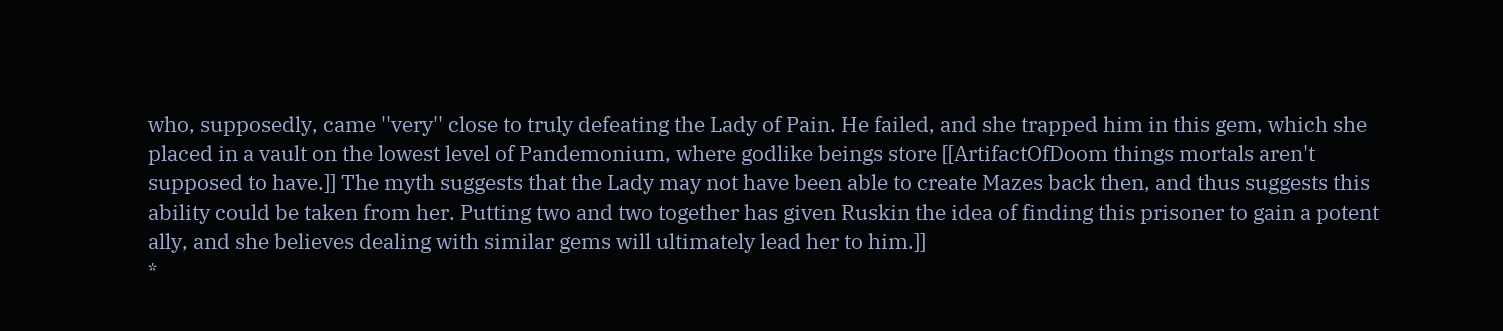who, supposedly, came ''very'' close to truly defeating the Lady of Pain. He failed, and she trapped him in this gem, which she placed in a vault on the lowest level of Pandemonium, where godlike beings store [[ArtifactOfDoom things mortals aren't supposed to have.]] The myth suggests that the Lady may not have been able to create Mazes back then, and thus suggests this ability could be taken from her. Putting two and two together has given Ruskin the idea of finding this prisoner to gain a potent ally, and she believes dealing with similar gems will ultimately lead her to him.]]
*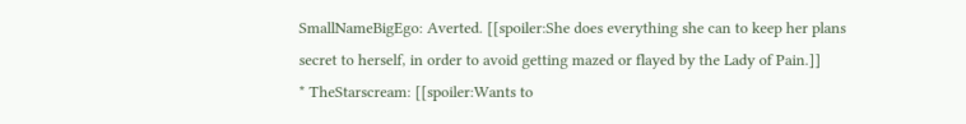SmallNameBigEgo: Averted. [[spoiler:She does everything she can to keep her plans secret to herself, in order to avoid getting mazed or flayed by the Lady of Pain.]]
* TheStarscream: [[spoiler:Wants to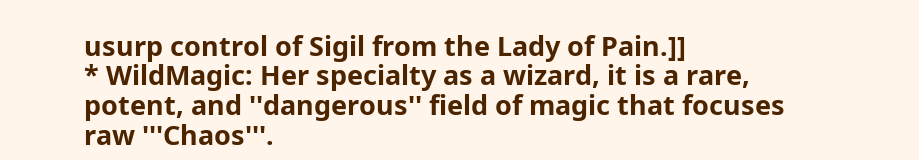usurp control of Sigil from the Lady of Pain.]]
* WildMagic: Her specialty as a wizard, it is a rare, potent, and ''dangerous'' field of magic that focuses raw '''Chaos'''.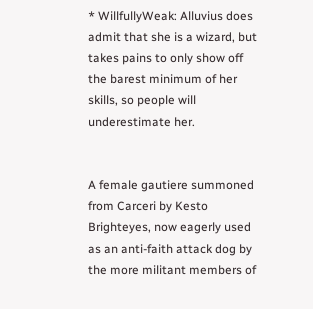* WillfullyWeak: Alluvius does admit that she is a wizard, but takes pains to only show off the barest minimum of her skills, so people will underestimate her.


A female gautiere summoned from Carceri by Kesto Brighteyes, now eagerly used as an anti-faith attack dog by the more militant members of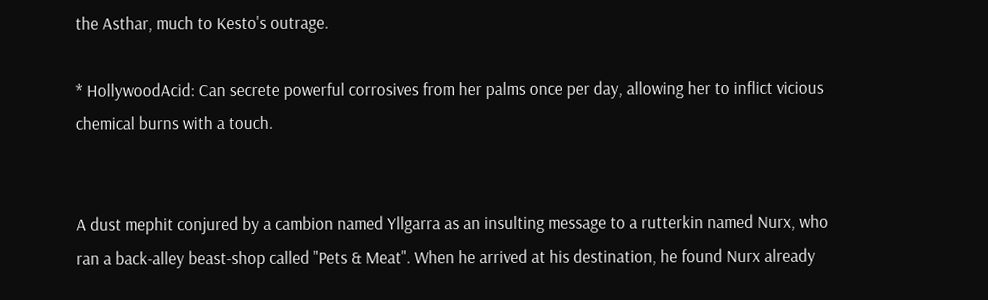the Asthar, much to Kesto's outrage.

* HollywoodAcid: Can secrete powerful corrosives from her palms once per day, allowing her to inflict vicious chemical burns with a touch.


A dust mephit conjured by a cambion named Yllgarra as an insulting message to a rutterkin named Nurx, who ran a back-alley beast-shop called "Pets & Meat". When he arrived at his destination, he found Nurx already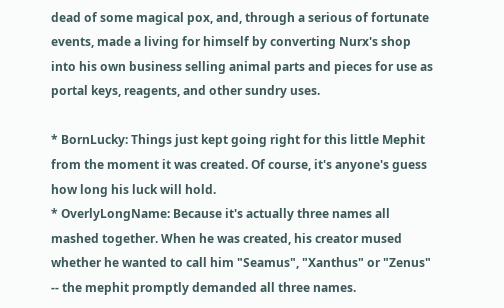dead of some magical pox, and, through a serious of fortunate events, made a living for himself by converting Nurx's shop into his own business selling animal parts and pieces for use as portal keys, reagents, and other sundry uses.

* BornLucky: Things just kept going right for this little Mephit from the moment it was created. Of course, it's anyone's guess how long his luck will hold.
* OverlyLongName: Because it's actually three names all mashed together. When he was created, his creator mused whether he wanted to call him "Seamus", "Xanthus" or "Zenus" -- the mephit promptly demanded all three names.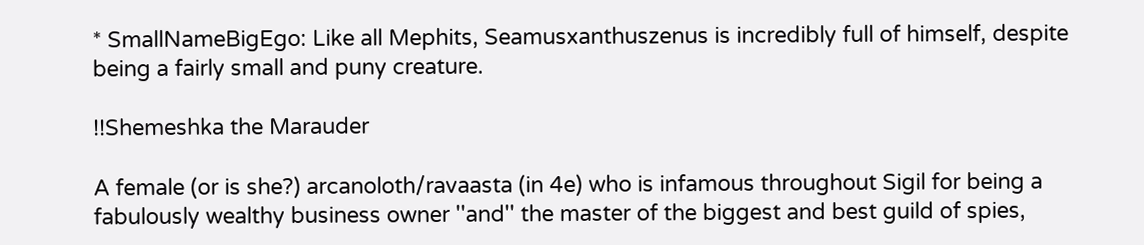* SmallNameBigEgo: Like all Mephits, Seamusxanthuszenus is incredibly full of himself, despite being a fairly small and puny creature.

!!Shemeshka the Marauder

A female (or is she?) arcanoloth/ravaasta (in 4e) who is infamous throughout Sigil for being a fabulously wealthy business owner ''and'' the master of the biggest and best guild of spies,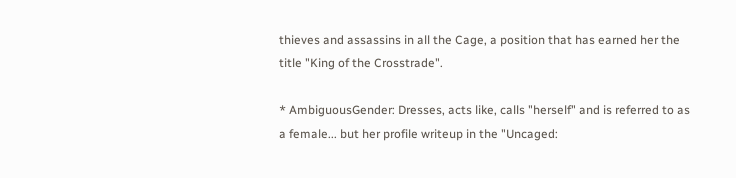thieves and assassins in all the Cage, a position that has earned her the title "King of the Crosstrade".

* AmbiguousGender: Dresses, acts like, calls "herself" and is referred to as a female... but her profile writeup in the "Uncaged: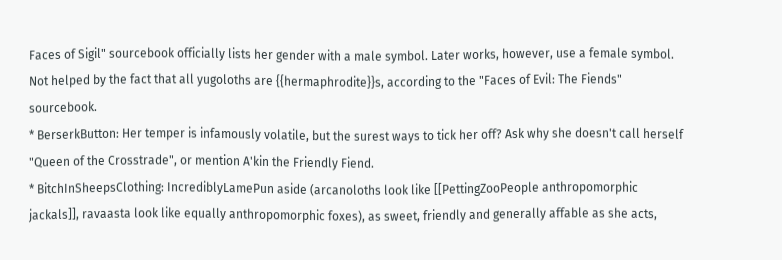Faces of Sigil" sourcebook officially lists her gender with a male symbol. Later works, however, use a female symbol. Not helped by the fact that all yugoloths are {{hermaphrodite}}s, according to the "Faces of Evil: The Fiends" sourcebook.
* BerserkButton: Her temper is infamously volatile, but the surest ways to tick her off? Ask why she doesn't call herself "Queen of the Crosstrade", or mention A'kin the Friendly Fiend.
* BitchInSheepsClothing: IncrediblyLamePun aside (arcanoloths look like [[PettingZooPeople anthropomorphic jackals]], ravaasta look like equally anthropomorphic foxes), as sweet, friendly and generally affable as she acts,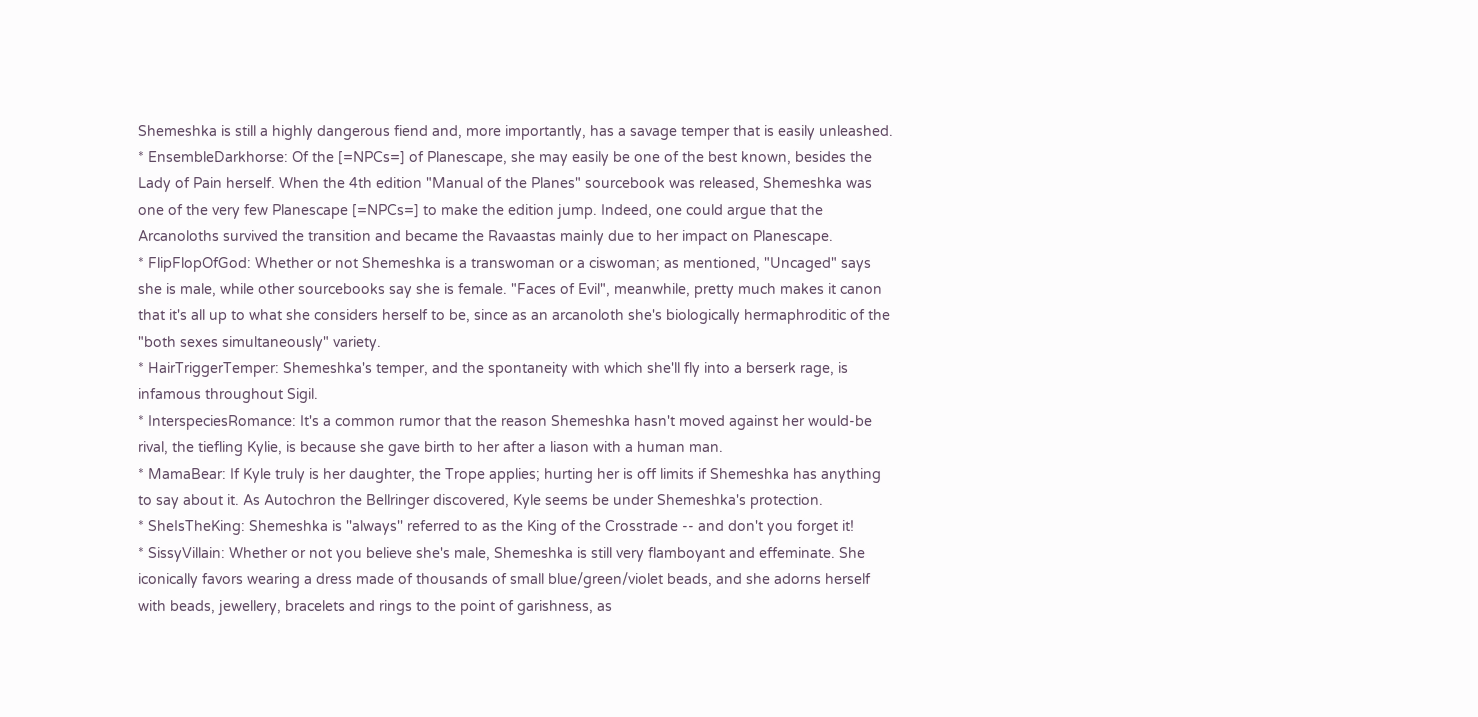Shemeshka is still a highly dangerous fiend and, more importantly, has a savage temper that is easily unleashed.
* EnsembleDarkhorse: Of the [=NPCs=] of Planescape, she may easily be one of the best known, besides the Lady of Pain herself. When the 4th edition "Manual of the Planes" sourcebook was released, Shemeshka was one of the very few Planescape [=NPCs=] to make the edition jump. Indeed, one could argue that the Arcanoloths survived the transition and became the Ravaastas mainly due to her impact on Planescape.
* FlipFlopOfGod: Whether or not Shemeshka is a transwoman or a ciswoman; as mentioned, "Uncaged" says she is male, while other sourcebooks say she is female. "Faces of Evil", meanwhile, pretty much makes it canon that it's all up to what she considers herself to be, since as an arcanoloth she's biologically hermaphroditic of the "both sexes simultaneously" variety.
* HairTriggerTemper: Shemeshka's temper, and the spontaneity with which she'll fly into a berserk rage, is infamous throughout Sigil.
* InterspeciesRomance: It's a common rumor that the reason Shemeshka hasn't moved against her would-be rival, the tiefling Kylie, is because she gave birth to her after a liason with a human man.
* MamaBear: If Kyle truly is her daughter, the Trope applies; hurting her is off limits if Shemeshka has anything to say about it. As Autochron the Bellringer discovered, Kyle seems be under Shemeshka's protection.
* SheIsTheKing: Shemeshka is ''always'' referred to as the King of the Crosstrade -- and don't you forget it!
* SissyVillain: Whether or not you believe she's male, Shemeshka is still very flamboyant and effeminate. She iconically favors wearing a dress made of thousands of small blue/green/violet beads, and she adorns herself with beads, jewellery, bracelets and rings to the point of garishness, as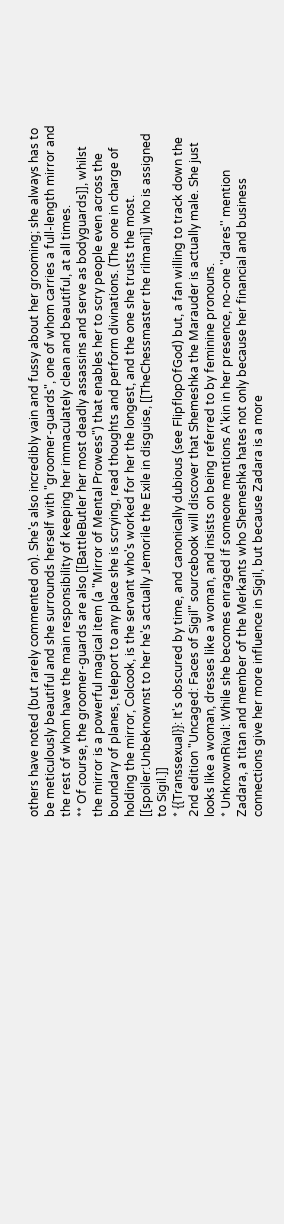others have noted (but rarely commented on). She's also incredibly vain and fussy about her grooming; she always has to be meticulously beautiful and she surrounds herself with "groomer-guards", one of whom carries a full-length mirror and the rest of whom have the main responsibility of keeping her immaculately clean and beautiful, at all times.
** Of course, the groomer-guards are also [[BattleButler her most deadly assassins and serve as bodyguards]], whilst the mirror is a powerful magical item (a "Mirror of Mental Prowess") that enables her to scry people even across the boundary of planes, teleport to any place she is scrying, read thoughts and perform divinations. (The one in charge of holding the mirror, Colcook, is the servant who's worked for her the longest, and the one she trusts the most. [[spoiler:Unbeknownst to her he's actually Jemorile the Exile in disguise, [[TheChessmaster the rilmani]] who is assigned to Sigil.]]
* {{Transsexual}}: It's obscured by time, and canonically dubious (see FlipflopOfGod) but, a fan willing to track down the 2nd edition "Uncaged: Faces of Sigil" sourcebook will discover that Shemeshka the Marauder is actually male. She just looks like a woman, dresses like a woman, and insists on being referred to by feminine pronouns.
* UnknownRival: While she becomes enraged if someone mentions A'kin in her presence, no-one ''dares'' mention Zadara, a titan and member of the Merkants who Shemeshka hates not only because her financial and business connections give her more influence in Sigil, but because Zadara is a more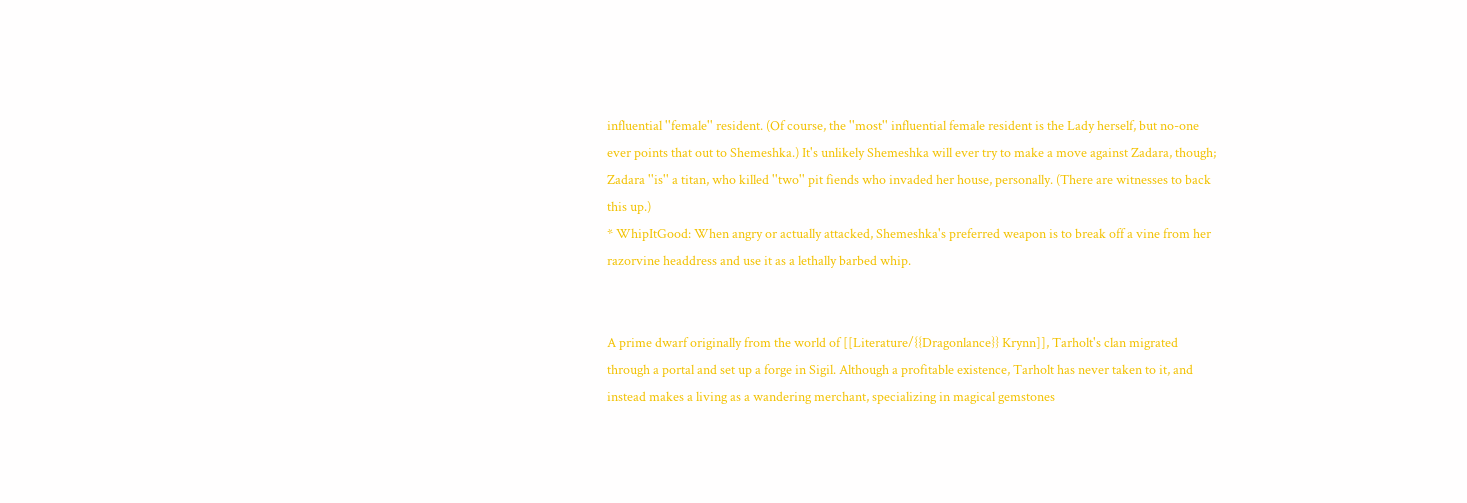influential ''female'' resident. (Of course, the ''most'' influential female resident is the Lady herself, but no-one ever points that out to Shemeshka.) It's unlikely Shemeshka will ever try to make a move against Zadara, though; Zadara ''is'' a titan, who killed ''two'' pit fiends who invaded her house, personally. (There are witnesses to back this up.)
* WhipItGood: When angry or actually attacked, Shemeshka's preferred weapon is to break off a vine from her razorvine headdress and use it as a lethally barbed whip.


A prime dwarf originally from the world of [[Literature/{{Dragonlance}} Krynn]], Tarholt's clan migrated through a portal and set up a forge in Sigil. Although a profitable existence, Tarholt has never taken to it, and instead makes a living as a wandering merchant, specializing in magical gemstones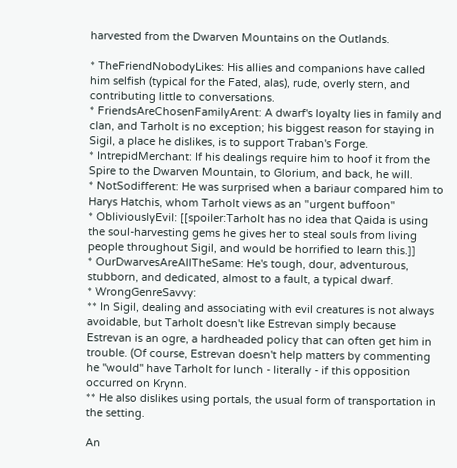harvested from the Dwarven Mountains on the Outlands.

* TheFriendNobodyLikes: His allies and companions have called him selfish (typical for the Fated, alas), rude, overly stern, and contributing little to conversations.
* FriendsAreChosenFamilyArent: A dwarf's loyalty lies in family and clan, and Tarholt is no exception; his biggest reason for staying in Sigil, a place he dislikes, is to support Traban's Forge.
* IntrepidMerchant: If his dealings require him to hoof it from the Spire to the Dwarven Mountain, to Glorium, and back, he will.
* NotSodifferent: He was surprised when a bariaur compared him to Harys Hatchis, whom Tarholt views as an "urgent buffoon"
* ObliviouslyEvil: [[spoiler:Tarholt has no idea that Qaida is using the soul-harvesting gems he gives her to steal souls from living people throughout Sigil, and would be horrified to learn this.]]
* OurDwarvesAreAllTheSame: He's tough, dour, adventurous, stubborn, and dedicated, almost to a fault, a typical dwarf.
* WrongGenreSavvy:
** In Sigil, dealing and associating with evil creatures is not always avoidable, but Tarholt doesn't like Estrevan simply because Estrevan is an ogre, a hardheaded policy that can often get him in trouble. (Of course, Estrevan doesn't help matters by commenting he ''would'' have Tarholt for lunch - literally - if this opposition occurred on Krynn.
** He also dislikes using portals, the usual form of transportation in the setting.

An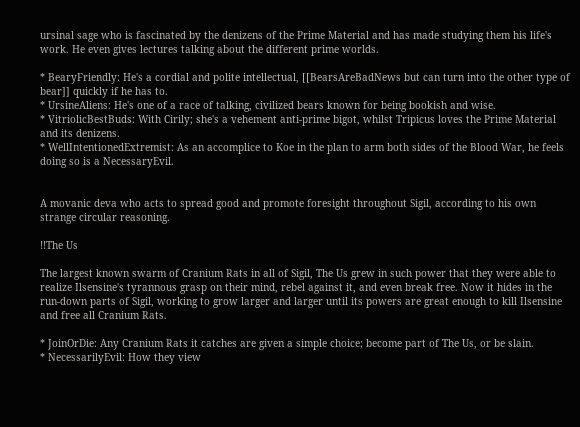ursinal sage who is fascinated by the denizens of the Prime Material and has made studying them his life's work. He even gives lectures talking about the different prime worlds.

* BearyFriendly: He's a cordial and polite intellectual, [[BearsAreBadNews but can turn into the other type of bear]] quickly if he has to.
* UrsineAliens: He's one of a race of talking, civilized bears known for being bookish and wise.
* VitriolicBestBuds: With Cirily; she's a vehement anti-prime bigot, whilst Tripicus loves the Prime Material and its denizens.
* WellIntentionedExtremist: As an accomplice to Koe in the plan to arm both sides of the Blood War, he feels doing so is a NecessaryEvil.


A movanic deva who acts to spread good and promote foresight throughout Sigil, according to his own strange circular reasoning.

!!The Us

The largest known swarm of Cranium Rats in all of Sigil, The Us grew in such power that they were able to realize Ilsensine's tyrannous grasp on their mind, rebel against it, and even break free. Now it hides in the run-down parts of Sigil, working to grow larger and larger until its powers are great enough to kill Ilsensine and free all Cranium Rats.

* JoinOrDie: Any Cranium Rats it catches are given a simple choice; become part of The Us, or be slain.
* NecessarilyEvil: How they view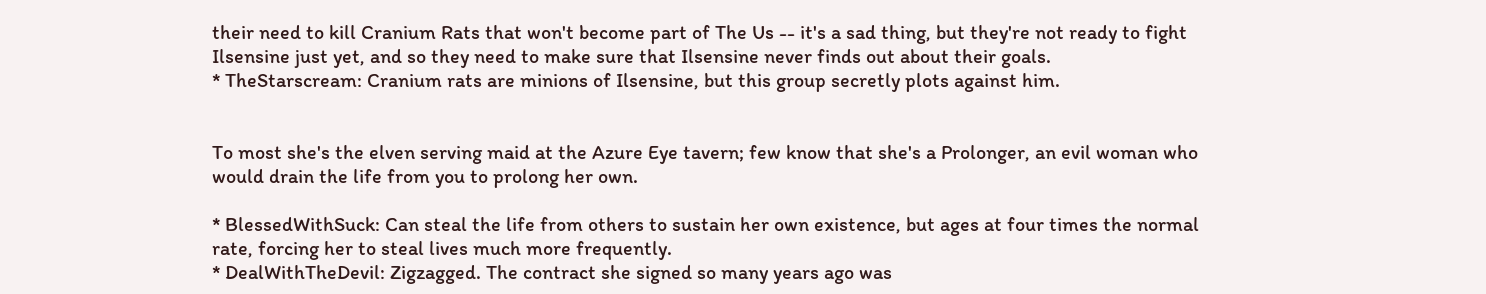their need to kill Cranium Rats that won't become part of The Us -- it's a sad thing, but they're not ready to fight Ilsensine just yet, and so they need to make sure that Ilsensine never finds out about their goals.
* TheStarscream: Cranium rats are minions of Ilsensine, but this group secretly plots against him.


To most she's the elven serving maid at the Azure Eye tavern; few know that she's a Prolonger, an evil woman who would drain the life from you to prolong her own.

* BlessedWithSuck: Can steal the life from others to sustain her own existence, but ages at four times the normal rate, forcing her to steal lives much more frequently.
* DealWithTheDevil: Zigzagged. The contract she signed so many years ago was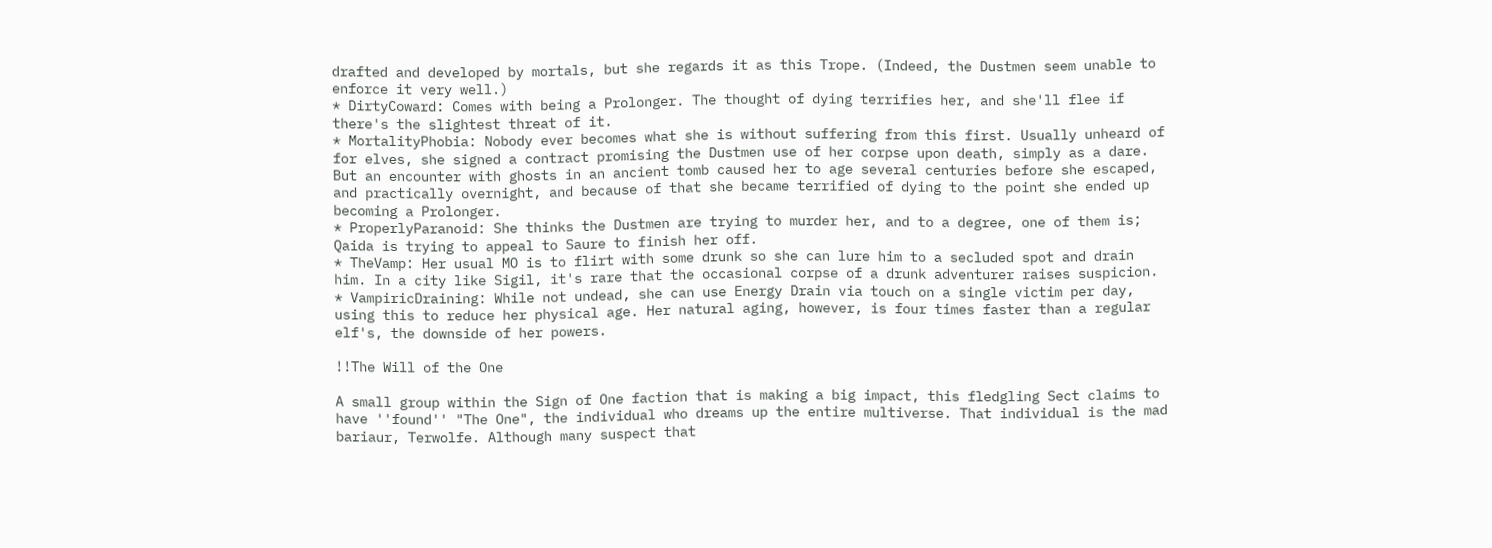drafted and developed by mortals, but she regards it as this Trope. (Indeed, the Dustmen seem unable to enforce it very well.)
* DirtyCoward: Comes with being a Prolonger. The thought of dying terrifies her, and she'll flee if there's the slightest threat of it.
* MortalityPhobia: Nobody ever becomes what she is without suffering from this first. Usually unheard of for elves, she signed a contract promising the Dustmen use of her corpse upon death, simply as a dare. But an encounter with ghosts in an ancient tomb caused her to age several centuries before she escaped, and practically overnight, and because of that she became terrified of dying to the point she ended up becoming a Prolonger.
* ProperlyParanoid: She thinks the Dustmen are trying to murder her, and to a degree, one of them is; Qaida is trying to appeal to Saure to finish her off.
* TheVamp: Her usual MO is to flirt with some drunk so she can lure him to a secluded spot and drain him. In a city like Sigil, it's rare that the occasional corpse of a drunk adventurer raises suspicion.
* VampiricDraining: While not undead, she can use Energy Drain via touch on a single victim per day, using this to reduce her physical age. Her natural aging, however, is four times faster than a regular elf's, the downside of her powers.

!!The Will of the One

A small group within the Sign of One faction that is making a big impact, this fledgling Sect claims to have ''found'' "The One", the individual who dreams up the entire multiverse. That individual is the mad bariaur, Terwolfe. Although many suspect that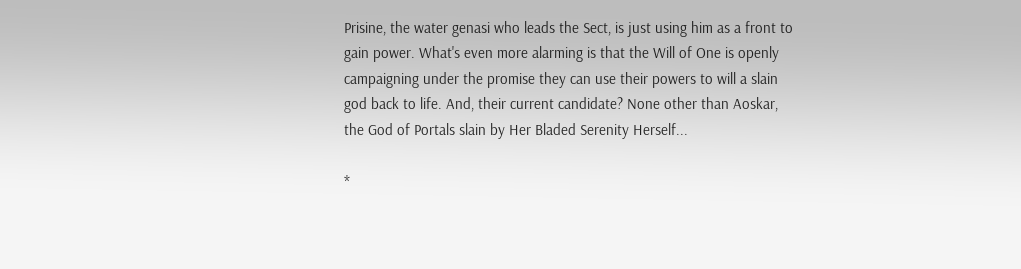Prisine, the water genasi who leads the Sect, is just using him as a front to gain power. What's even more alarming is that the Will of One is openly campaigning under the promise they can use their powers to will a slain god back to life. And, their current candidate? None other than Aoskar, the God of Portals slain by Her Bladed Serenity Herself...

*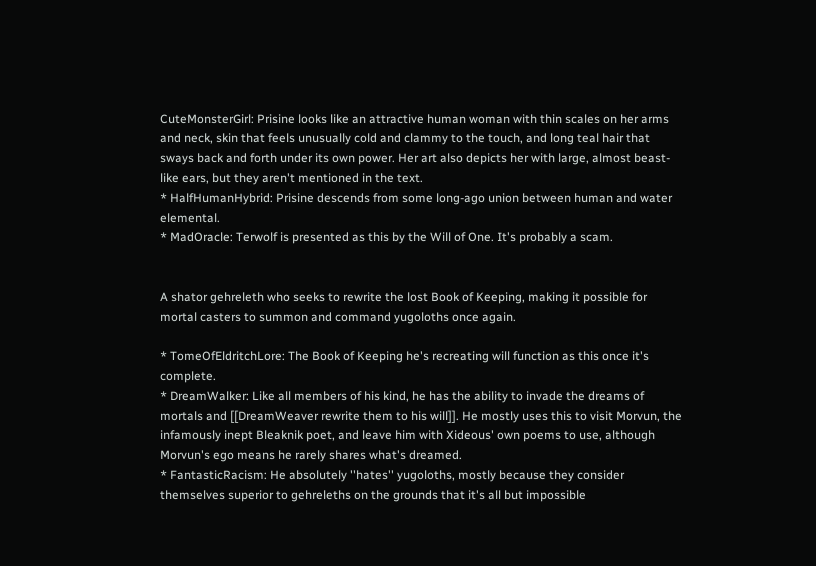CuteMonsterGirl: Prisine looks like an attractive human woman with thin scales on her arms and neck, skin that feels unusually cold and clammy to the touch, and long teal hair that sways back and forth under its own power. Her art also depicts her with large, almost beast-like ears, but they aren't mentioned in the text.
* HalfHumanHybrid: Prisine descends from some long-ago union between human and water elemental.
* MadOracle: Terwolf is presented as this by the Will of One. It's probably a scam.


A shator gehreleth who seeks to rewrite the lost Book of Keeping, making it possible for mortal casters to summon and command yugoloths once again.

* TomeOfEldritchLore: The Book of Keeping he's recreating will function as this once it's complete.
* DreamWalker: Like all members of his kind, he has the ability to invade the dreams of mortals and [[DreamWeaver rewrite them to his will]]. He mostly uses this to visit Morvun, the infamously inept Bleaknik poet, and leave him with Xideous' own poems to use, although Morvun's ego means he rarely shares what's dreamed.
* FantasticRacism: He absolutely ''hates'' yugoloths, mostly because they consider themselves superior to gehreleths on the grounds that it's all but impossible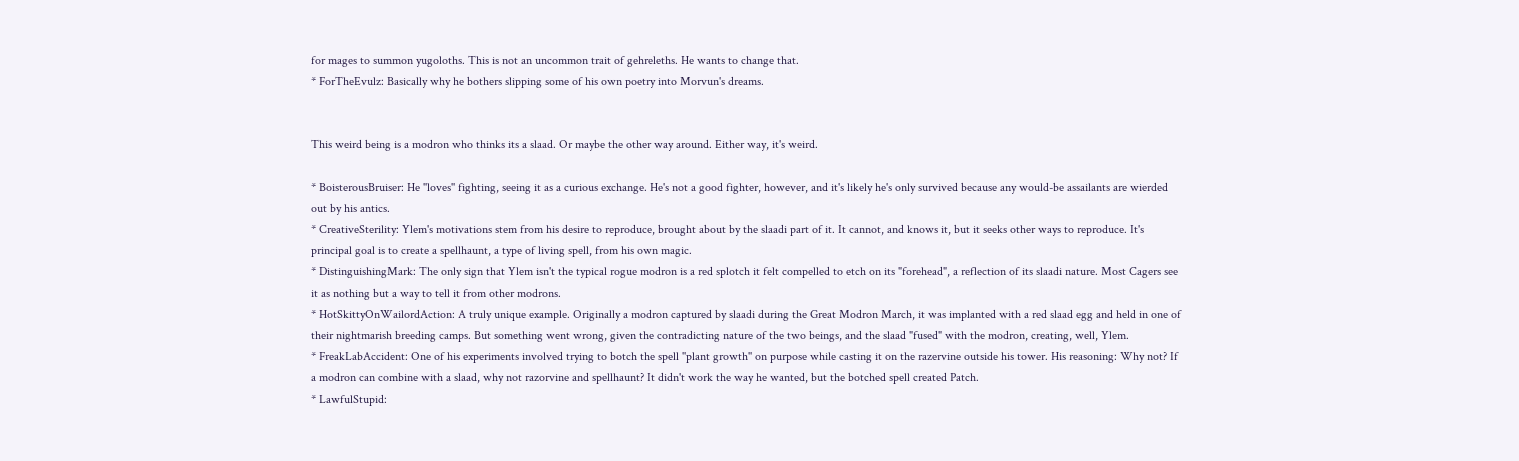for mages to summon yugoloths. This is not an uncommon trait of gehreleths. He wants to change that.
* ForTheEvulz: Basically why he bothers slipping some of his own poetry into Morvun's dreams.


This weird being is a modron who thinks its a slaad. Or maybe the other way around. Either way, it's weird.

* BoisterousBruiser: He ''loves'' fighting, seeing it as a curious exchange. He's not a good fighter, however, and it's likely he's only survived because any would-be assailants are wierded out by his antics.
* CreativeSterility: Ylem's motivations stem from his desire to reproduce, brought about by the slaadi part of it. It cannot, and knows it, but it seeks other ways to reproduce. It's principal goal is to create a spellhaunt, a type of living spell, from his own magic.
* DistinguishingMark: The only sign that Ylem isn't the typical rogue modron is a red splotch it felt compelled to etch on its "forehead", a reflection of its slaadi nature. Most Cagers see it as nothing but a way to tell it from other modrons.
* HotSkittyOnWailordAction: A truly unique example. Originally a modron captured by slaadi during the Great Modron March, it was implanted with a red slaad egg and held in one of their nightmarish breeding camps. But something went wrong, given the contradicting nature of the two beings, and the slaad "fused" with the modron, creating, well, Ylem.
* FreakLabAccident: One of his experiments involved trying to botch the spell ''plant growth'' on purpose while casting it on the razervine outside his tower. His reasoning: Why not? If a modron can combine with a slaad, why not razorvine and spellhaunt? It didn't work the way he wanted, but the botched spell created Patch.
* LawfulStupid: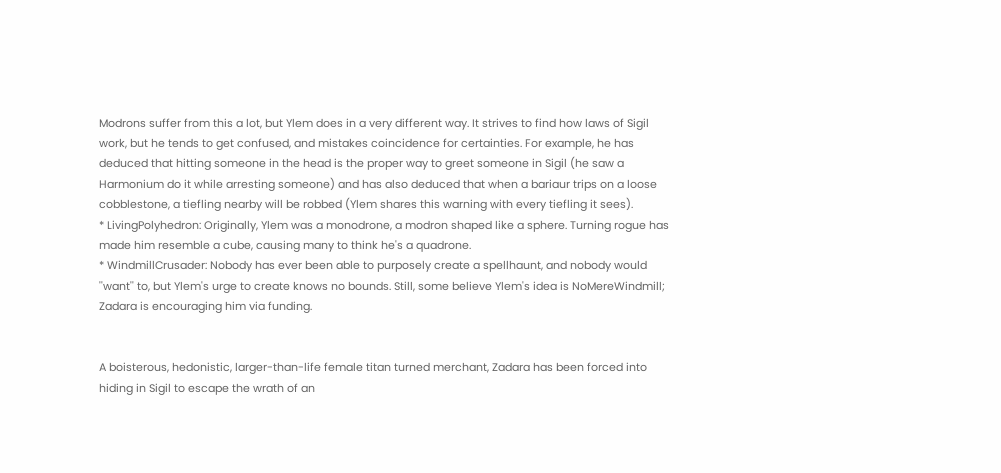Modrons suffer from this a lot, but Ylem does in a very different way. It strives to find how laws of Sigil work, but he tends to get confused, and mistakes coincidence for certainties. For example, he has deduced that hitting someone in the head is the proper way to greet someone in Sigil (he saw a Harmonium do it while arresting someone) and has also deduced that when a bariaur trips on a loose cobblestone, a tiefling nearby will be robbed (Ylem shares this warning with every tiefling it sees).
* LivingPolyhedron: Originally, Ylem was a monodrone, a modron shaped like a sphere. Turning rogue has made him resemble a cube, causing many to think he's a quadrone.
* WindmillCrusader: Nobody has ever been able to purposely create a spellhaunt, and nobody would ''want'' to, but Ylem's urge to create knows no bounds. Still, some believe Ylem's idea is NoMereWindmill; Zadara is encouraging him via funding.


A boisterous, hedonistic, larger-than-life female titan turned merchant, Zadara has been forced into hiding in Sigil to escape the wrath of an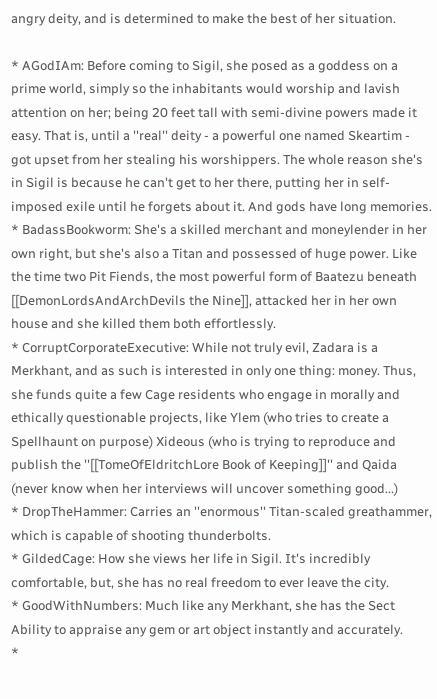angry deity, and is determined to make the best of her situation.

* AGodIAm: Before coming to Sigil, she posed as a goddess on a prime world, simply so the inhabitants would worship and lavish attention on her; being 20 feet tall with semi-divine powers made it easy. That is, until a ''real'' deity - a powerful one named Skeartim - got upset from her stealing his worshippers. The whole reason she's in Sigil is because he can't get to her there, putting her in self-imposed exile until he forgets about it. And gods have long memories.
* BadassBookworm: She's a skilled merchant and moneylender in her own right, but she's also a Titan and possessed of huge power. Like the time two Pit Fiends, the most powerful form of Baatezu beneath [[DemonLordsAndArchDevils the Nine]], attacked her in her own house and she killed them both effortlessly.
* CorruptCorporateExecutive: While not truly evil, Zadara is a Merkhant, and as such is interested in only one thing: money. Thus, she funds quite a few Cage residents who engage in morally and ethically questionable projects, like Ylem (who tries to create a Spellhaunt on purpose) Xideous (who is trying to reproduce and publish the ''[[TomeOfEldritchLore Book of Keeping]]'' and Qaida (never know when her interviews will uncover something good...)
* DropTheHammer: Carries an ''enormous'' Titan-scaled greathammer, which is capable of shooting thunderbolts.
* GildedCage: How she views her life in Sigil. It's incredibly comfortable, but, she has no real freedom to ever leave the city.
* GoodWithNumbers: Much like any Merkhant, she has the Sect Ability to appraise any gem or art object instantly and accurately.
*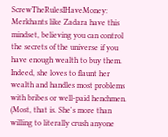ScrewTheRulesIHaveMoney: Merkhants like Zadara have this mindset, believing you can control the secrets of the universe if you have enough wealth to buy them. Indeed, she loves to flaunt her wealth and handles most problems with bribes or well-paid henchmen. (Most, that is. She's more than willing to literally crush anyone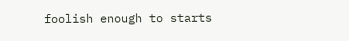foolish enough to starts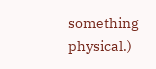something physical.)